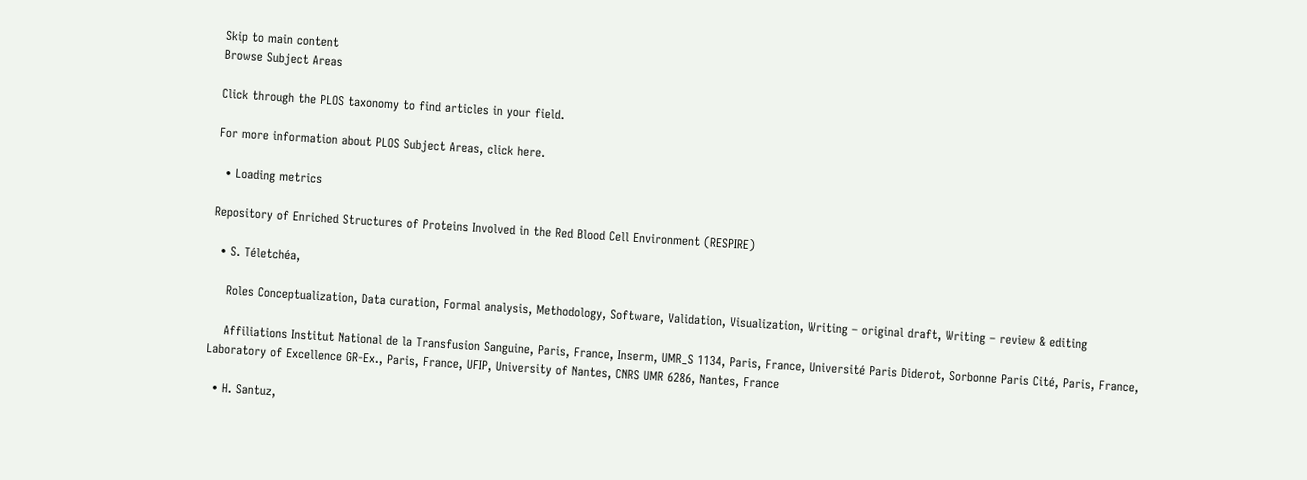Skip to main content
Browse Subject Areas

Click through the PLOS taxonomy to find articles in your field.

For more information about PLOS Subject Areas, click here.

  • Loading metrics

Repository of Enriched Structures of Proteins Involved in the Red Blood Cell Environment (RESPIRE)

  • S. Téletchéa,

    Roles Conceptualization, Data curation, Formal analysis, Methodology, Software, Validation, Visualization, Writing – original draft, Writing – review & editing

    Affiliations Institut National de la Transfusion Sanguine, Paris, France, Inserm, UMR_S 1134, Paris, France, Université Paris Diderot, Sorbonne Paris Cité, Paris, France, Laboratory of Excellence GR-Ex., Paris, France, UFIP, University of Nantes, CNRS UMR 6286, Nantes, France

  • H. Santuz,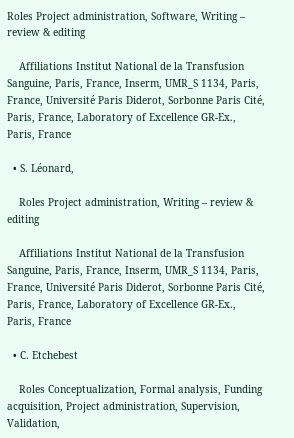Roles Project administration, Software, Writing – review & editing

    Affiliations Institut National de la Transfusion Sanguine, Paris, France, Inserm, UMR_S 1134, Paris, France, Université Paris Diderot, Sorbonne Paris Cité, Paris, France, Laboratory of Excellence GR-Ex., Paris, France

  • S. Léonard,

    Roles Project administration, Writing – review & editing

    Affiliations Institut National de la Transfusion Sanguine, Paris, France, Inserm, UMR_S 1134, Paris, France, Université Paris Diderot, Sorbonne Paris Cité, Paris, France, Laboratory of Excellence GR-Ex., Paris, France

  • C. Etchebest

    Roles Conceptualization, Formal analysis, Funding acquisition, Project administration, Supervision, Validation,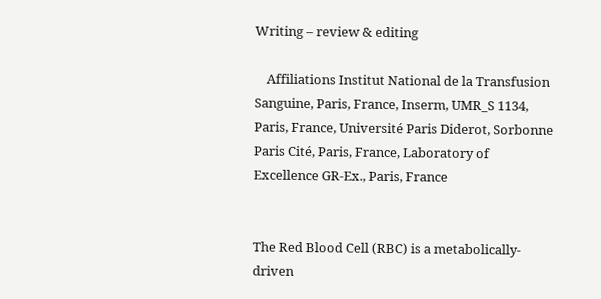Writing – review & editing

    Affiliations Institut National de la Transfusion Sanguine, Paris, France, Inserm, UMR_S 1134, Paris, France, Université Paris Diderot, Sorbonne Paris Cité, Paris, France, Laboratory of Excellence GR-Ex., Paris, France


The Red Blood Cell (RBC) is a metabolically-driven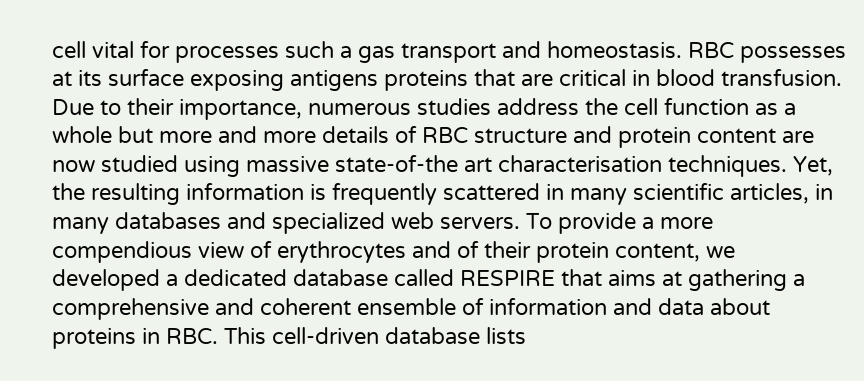cell vital for processes such a gas transport and homeostasis. RBC possesses at its surface exposing antigens proteins that are critical in blood transfusion. Due to their importance, numerous studies address the cell function as a whole but more and more details of RBC structure and protein content are now studied using massive state-of-the art characterisation techniques. Yet, the resulting information is frequently scattered in many scientific articles, in many databases and specialized web servers. To provide a more compendious view of erythrocytes and of their protein content, we developed a dedicated database called RESPIRE that aims at gathering a comprehensive and coherent ensemble of information and data about proteins in RBC. This cell-driven database lists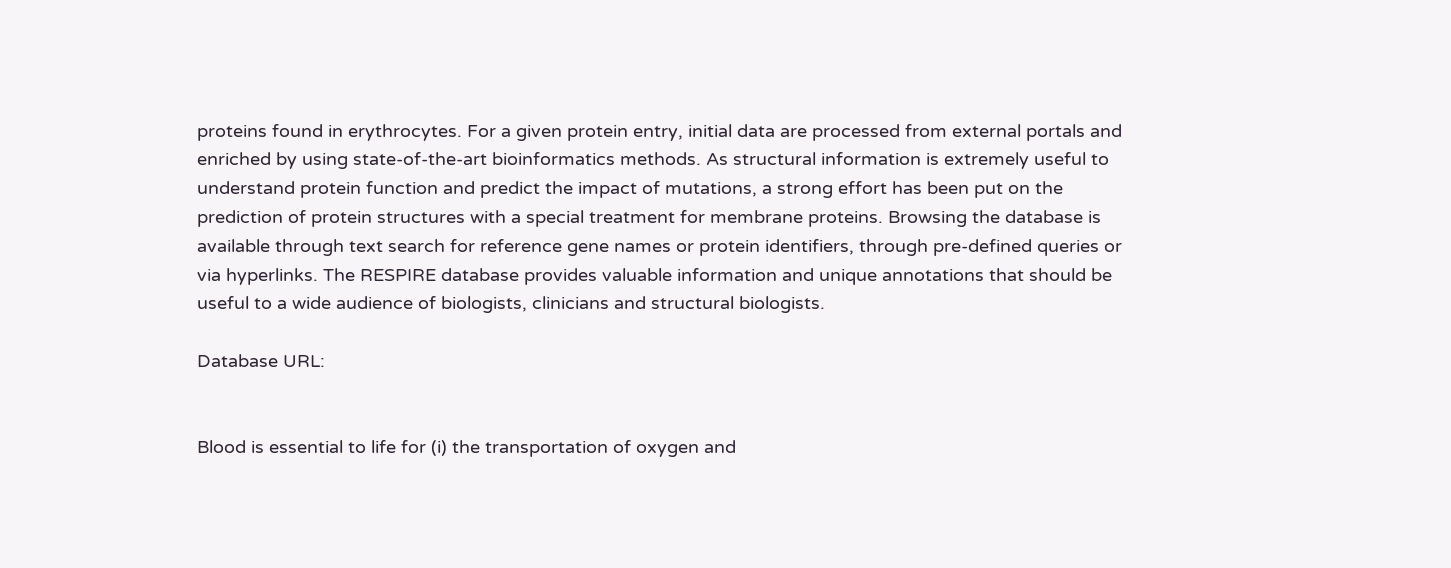proteins found in erythrocytes. For a given protein entry, initial data are processed from external portals and enriched by using state-of-the-art bioinformatics methods. As structural information is extremely useful to understand protein function and predict the impact of mutations, a strong effort has been put on the prediction of protein structures with a special treatment for membrane proteins. Browsing the database is available through text search for reference gene names or protein identifiers, through pre-defined queries or via hyperlinks. The RESPIRE database provides valuable information and unique annotations that should be useful to a wide audience of biologists, clinicians and structural biologists.

Database URL:


Blood is essential to life for (i) the transportation of oxygen and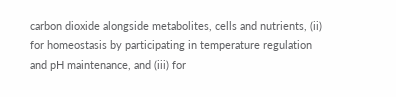carbon dioxide alongside metabolites, cells and nutrients, (ii) for homeostasis by participating in temperature regulation and pH maintenance, and (iii) for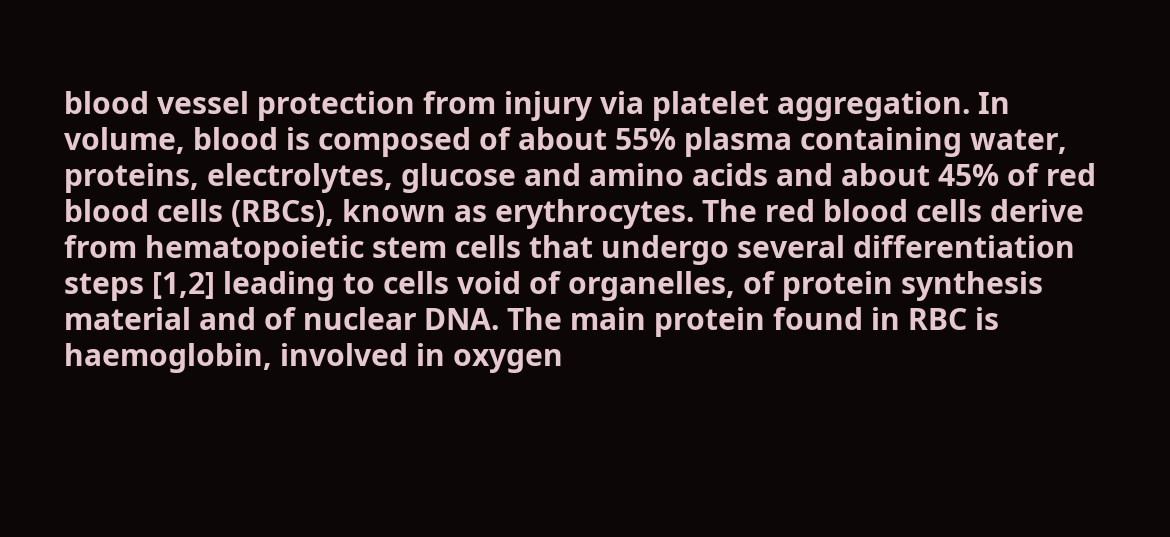blood vessel protection from injury via platelet aggregation. In volume, blood is composed of about 55% plasma containing water, proteins, electrolytes, glucose and amino acids and about 45% of red blood cells (RBCs), known as erythrocytes. The red blood cells derive from hematopoietic stem cells that undergo several differentiation steps [1,2] leading to cells void of organelles, of protein synthesis material and of nuclear DNA. The main protein found in RBC is haemoglobin, involved in oxygen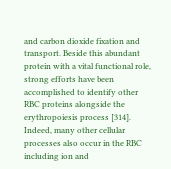and carbon dioxide fixation and transport. Beside this abundant protein with a vital functional role, strong efforts have been accomplished to identify other RBC proteins alongside the erythropoiesis process [314]. Indeed, many other cellular processes also occur in the RBC including ion and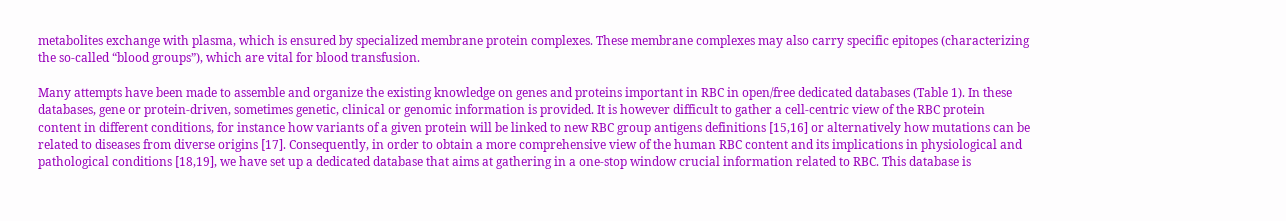metabolites exchange with plasma, which is ensured by specialized membrane protein complexes. These membrane complexes may also carry specific epitopes (characterizing the so-called “blood groups”), which are vital for blood transfusion.

Many attempts have been made to assemble and organize the existing knowledge on genes and proteins important in RBC in open/free dedicated databases (Table 1). In these databases, gene or protein-driven, sometimes genetic, clinical or genomic information is provided. It is however difficult to gather a cell-centric view of the RBC protein content in different conditions, for instance how variants of a given protein will be linked to new RBC group antigens definitions [15,16] or alternatively how mutations can be related to diseases from diverse origins [17]. Consequently, in order to obtain a more comprehensive view of the human RBC content and its implications in physiological and pathological conditions [18,19], we have set up a dedicated database that aims at gathering in a one-stop window crucial information related to RBC. This database is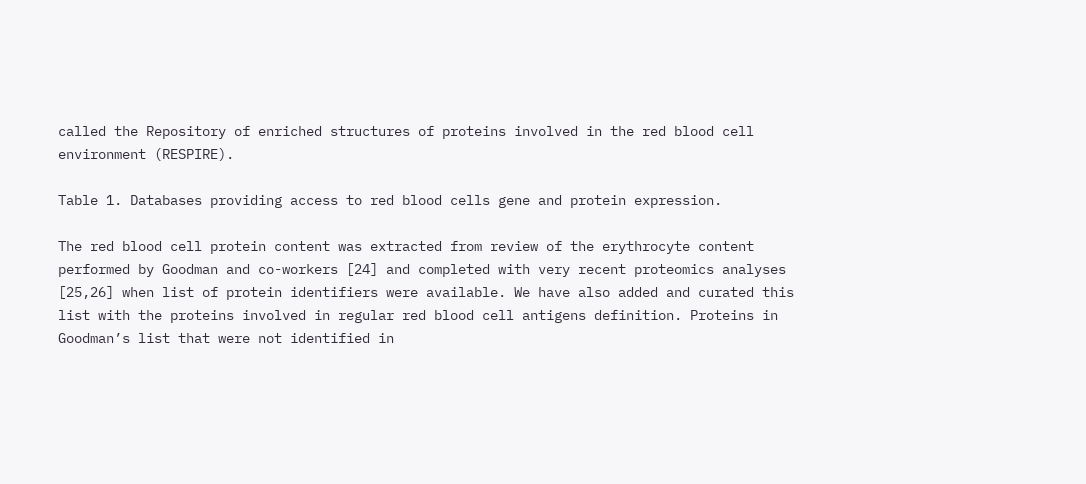called the Repository of enriched structures of proteins involved in the red blood cell environment (RESPIRE).

Table 1. Databases providing access to red blood cells gene and protein expression.

The red blood cell protein content was extracted from review of the erythrocyte content performed by Goodman and co-workers [24] and completed with very recent proteomics analyses [25,26] when list of protein identifiers were available. We have also added and curated this list with the proteins involved in regular red blood cell antigens definition. Proteins in Goodman’s list that were not identified in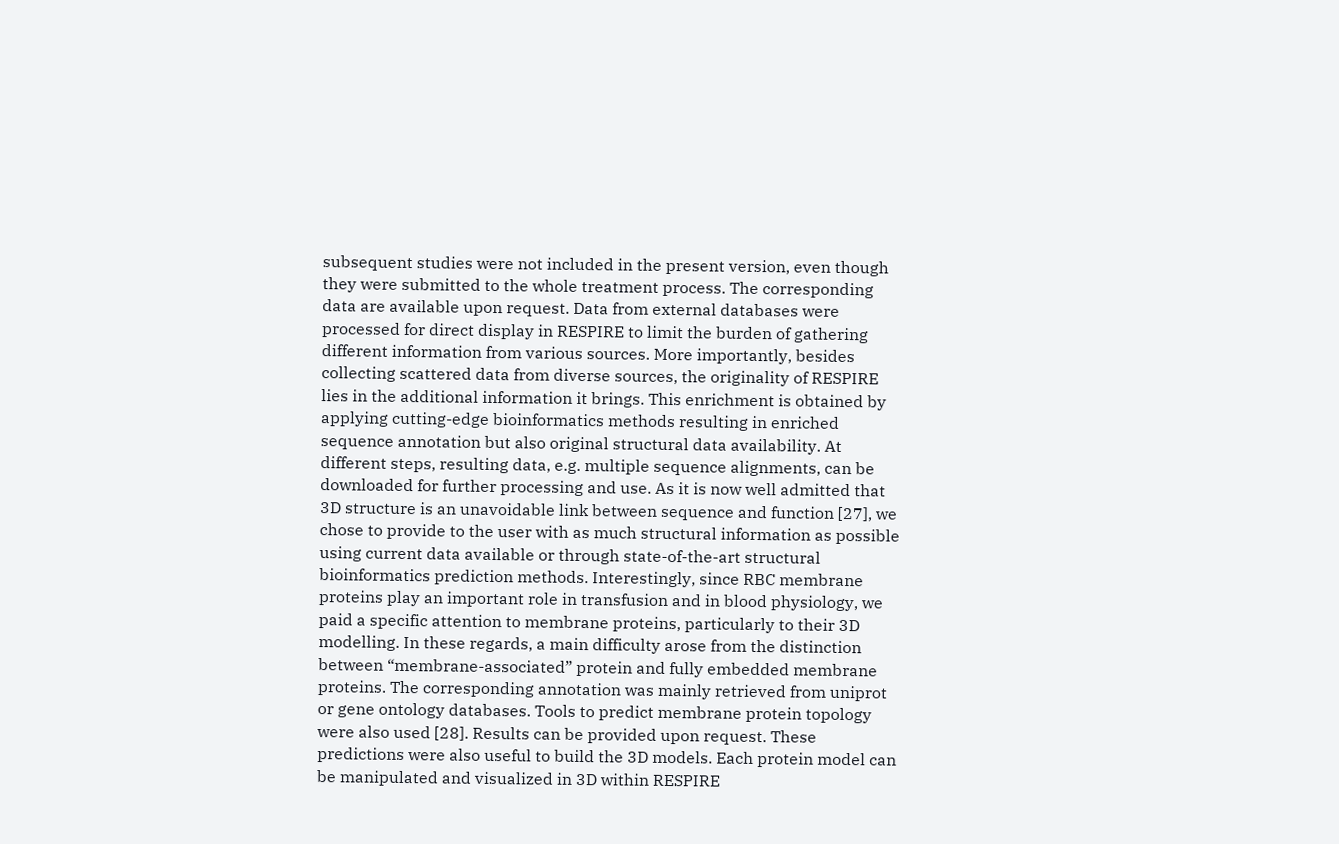subsequent studies were not included in the present version, even though they were submitted to the whole treatment process. The corresponding data are available upon request. Data from external databases were processed for direct display in RESPIRE to limit the burden of gathering different information from various sources. More importantly, besides collecting scattered data from diverse sources, the originality of RESPIRE lies in the additional information it brings. This enrichment is obtained by applying cutting-edge bioinformatics methods resulting in enriched sequence annotation but also original structural data availability. At different steps, resulting data, e.g. multiple sequence alignments, can be downloaded for further processing and use. As it is now well admitted that 3D structure is an unavoidable link between sequence and function [27], we chose to provide to the user with as much structural information as possible using current data available or through state-of-the-art structural bioinformatics prediction methods. Interestingly, since RBC membrane proteins play an important role in transfusion and in blood physiology, we paid a specific attention to membrane proteins, particularly to their 3D modelling. In these regards, a main difficulty arose from the distinction between “membrane-associated” protein and fully embedded membrane proteins. The corresponding annotation was mainly retrieved from uniprot or gene ontology databases. Tools to predict membrane protein topology were also used [28]. Results can be provided upon request. These predictions were also useful to build the 3D models. Each protein model can be manipulated and visualized in 3D within RESPIRE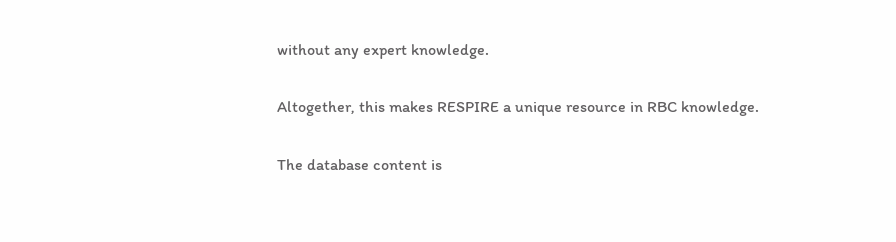without any expert knowledge.

Altogether, this makes RESPIRE a unique resource in RBC knowledge.

The database content is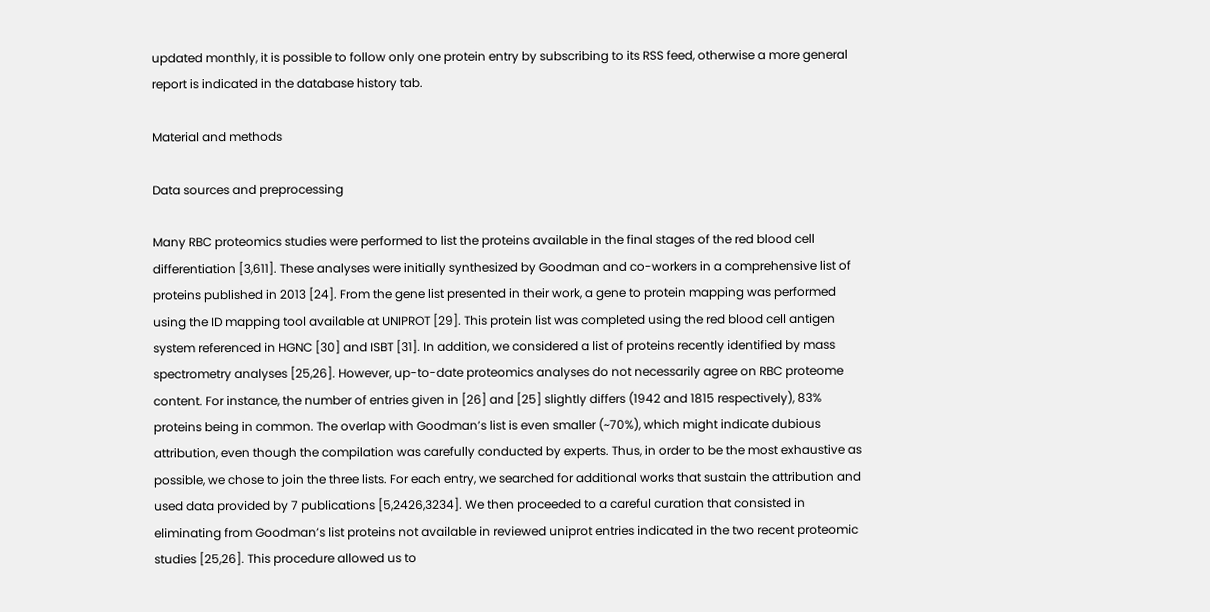updated monthly, it is possible to follow only one protein entry by subscribing to its RSS feed, otherwise a more general report is indicated in the database history tab.

Material and methods

Data sources and preprocessing

Many RBC proteomics studies were performed to list the proteins available in the final stages of the red blood cell differentiation [3,611]. These analyses were initially synthesized by Goodman and co-workers in a comprehensive list of proteins published in 2013 [24]. From the gene list presented in their work, a gene to protein mapping was performed using the ID mapping tool available at UNIPROT [29]. This protein list was completed using the red blood cell antigen system referenced in HGNC [30] and ISBT [31]. In addition, we considered a list of proteins recently identified by mass spectrometry analyses [25,26]. However, up-to-date proteomics analyses do not necessarily agree on RBC proteome content. For instance, the number of entries given in [26] and [25] slightly differs (1942 and 1815 respectively), 83% proteins being in common. The overlap with Goodman’s list is even smaller (~70%), which might indicate dubious attribution, even though the compilation was carefully conducted by experts. Thus, in order to be the most exhaustive as possible, we chose to join the three lists. For each entry, we searched for additional works that sustain the attribution and used data provided by 7 publications [5,2426,3234]. We then proceeded to a careful curation that consisted in eliminating from Goodman’s list proteins not available in reviewed uniprot entries indicated in the two recent proteomic studies [25,26]. This procedure allowed us to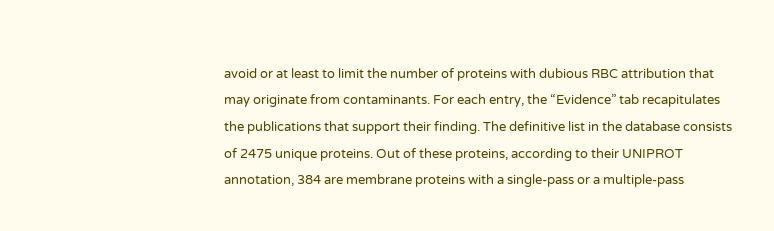avoid or at least to limit the number of proteins with dubious RBC attribution that may originate from contaminants. For each entry, the “Evidence” tab recapitulates the publications that support their finding. The definitive list in the database consists of 2475 unique proteins. Out of these proteins, according to their UNIPROT annotation, 384 are membrane proteins with a single-pass or a multiple-pass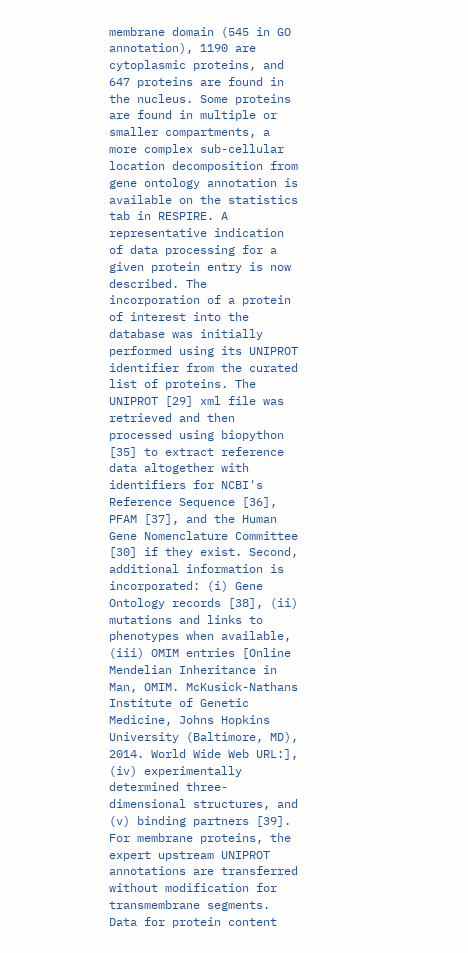membrane domain (545 in GO annotation), 1190 are cytoplasmic proteins, and 647 proteins are found in the nucleus. Some proteins are found in multiple or smaller compartments, a more complex sub-cellular location decomposition from gene ontology annotation is available on the statistics tab in RESPIRE. A representative indication of data processing for a given protein entry is now described. The incorporation of a protein of interest into the database was initially performed using its UNIPROT identifier from the curated list of proteins. The UNIPROT [29] xml file was retrieved and then processed using biopython [35] to extract reference data altogether with identifiers for NCBI's Reference Sequence [36], PFAM [37], and the Human Gene Nomenclature Committee [30] if they exist. Second, additional information is incorporated: (i) Gene Ontology records [38], (ii) mutations and links to phenotypes when available, (iii) OMIM entries [Online Mendelian Inheritance in Man, OMIM. McKusick-Nathans Institute of Genetic Medicine, Johns Hopkins University (Baltimore, MD), 2014. World Wide Web URL:], (iv) experimentally determined three-dimensional structures, and (v) binding partners [39]. For membrane proteins, the expert upstream UNIPROT annotations are transferred without modification for transmembrane segments. Data for protein content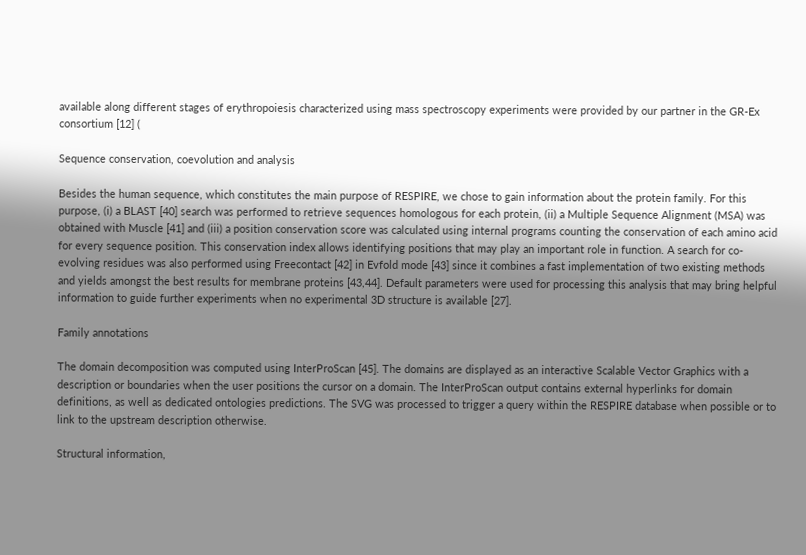available along different stages of erythropoiesis characterized using mass spectroscopy experiments were provided by our partner in the GR-Ex consortium [12] (

Sequence conservation, coevolution and analysis

Besides the human sequence, which constitutes the main purpose of RESPIRE, we chose to gain information about the protein family. For this purpose, (i) a BLAST [40] search was performed to retrieve sequences homologous for each protein, (ii) a Multiple Sequence Alignment (MSA) was obtained with Muscle [41] and (iii) a position conservation score was calculated using internal programs counting the conservation of each amino acid for every sequence position. This conservation index allows identifying positions that may play an important role in function. A search for co-evolving residues was also performed using Freecontact [42] in Evfold mode [43] since it combines a fast implementation of two existing methods and yields amongst the best results for membrane proteins [43,44]. Default parameters were used for processing this analysis that may bring helpful information to guide further experiments when no experimental 3D structure is available [27].

Family annotations

The domain decomposition was computed using InterProScan [45]. The domains are displayed as an interactive Scalable Vector Graphics with a description or boundaries when the user positions the cursor on a domain. The InterProScan output contains external hyperlinks for domain definitions, as well as dedicated ontologies predictions. The SVG was processed to trigger a query within the RESPIRE database when possible or to link to the upstream description otherwise.

Structural information,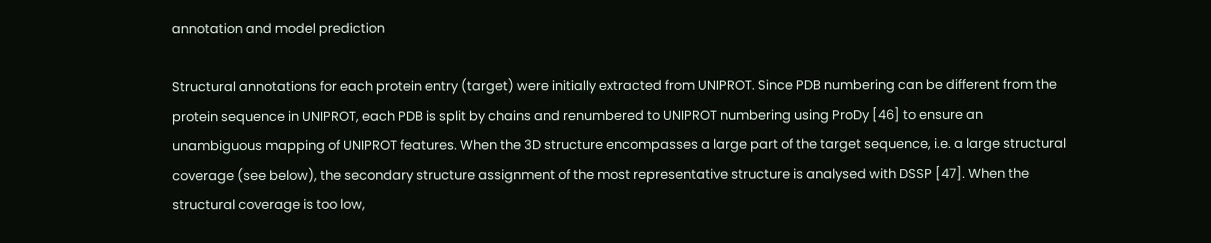annotation and model prediction

Structural annotations for each protein entry (target) were initially extracted from UNIPROT. Since PDB numbering can be different from the protein sequence in UNIPROT, each PDB is split by chains and renumbered to UNIPROT numbering using ProDy [46] to ensure an unambiguous mapping of UNIPROT features. When the 3D structure encompasses a large part of the target sequence, i.e. a large structural coverage (see below), the secondary structure assignment of the most representative structure is analysed with DSSP [47]. When the structural coverage is too low,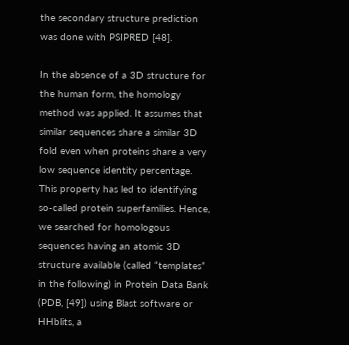the secondary structure prediction was done with PSIPRED [48].

In the absence of a 3D structure for the human form, the homology method was applied. It assumes that similar sequences share a similar 3D fold even when proteins share a very low sequence identity percentage. This property has led to identifying so-called protein superfamilies. Hence, we searched for homologous sequences having an atomic 3D structure available (called “templates” in the following) in Protein Data Bank (PDB, [49]) using Blast software or HHblits, a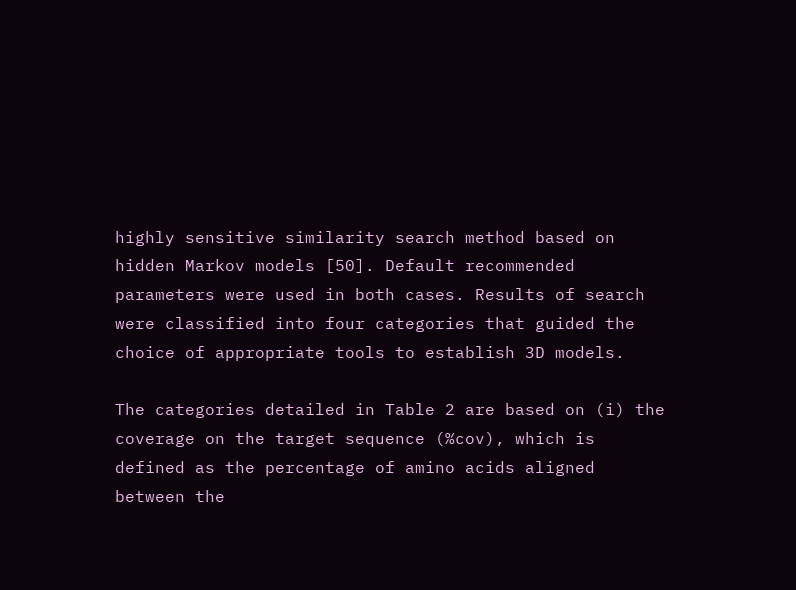highly sensitive similarity search method based on hidden Markov models [50]. Default recommended parameters were used in both cases. Results of search were classified into four categories that guided the choice of appropriate tools to establish 3D models.

The categories detailed in Table 2 are based on (i) the coverage on the target sequence (%cov), which is defined as the percentage of amino acids aligned between the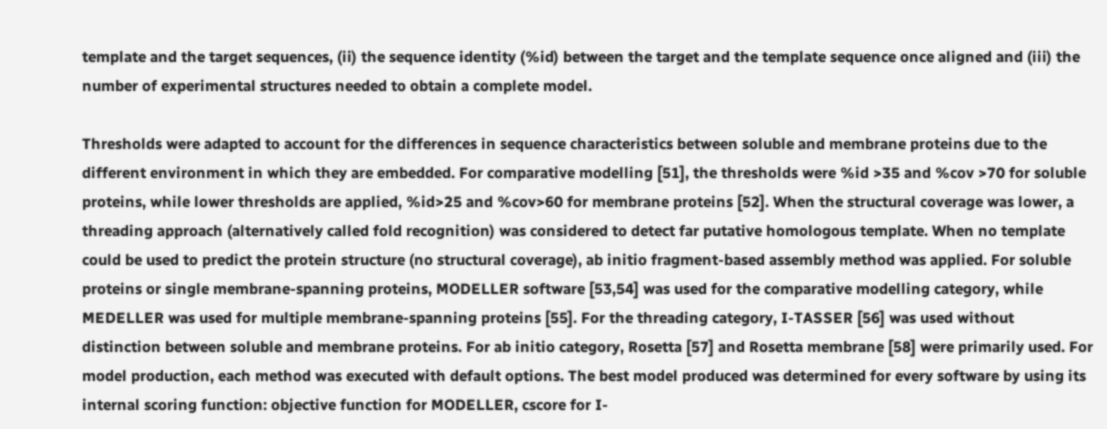template and the target sequences, (ii) the sequence identity (%id) between the target and the template sequence once aligned and (iii) the number of experimental structures needed to obtain a complete model.

Thresholds were adapted to account for the differences in sequence characteristics between soluble and membrane proteins due to the different environment in which they are embedded. For comparative modelling [51], the thresholds were %id >35 and %cov >70 for soluble proteins, while lower thresholds are applied, %id>25 and %cov>60 for membrane proteins [52]. When the structural coverage was lower, a threading approach (alternatively called fold recognition) was considered to detect far putative homologous template. When no template could be used to predict the protein structure (no structural coverage), ab initio fragment-based assembly method was applied. For soluble proteins or single membrane-spanning proteins, MODELLER software [53,54] was used for the comparative modelling category, while MEDELLER was used for multiple membrane-spanning proteins [55]. For the threading category, I-TASSER [56] was used without distinction between soluble and membrane proteins. For ab initio category, Rosetta [57] and Rosetta membrane [58] were primarily used. For model production, each method was executed with default options. The best model produced was determined for every software by using its internal scoring function: objective function for MODELLER, cscore for I-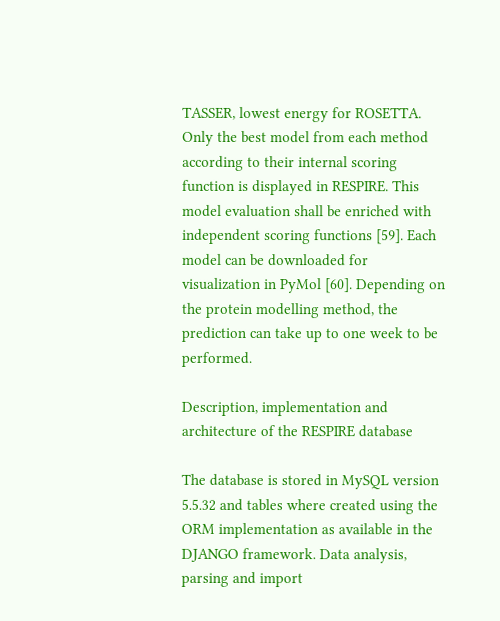TASSER, lowest energy for ROSETTA. Only the best model from each method according to their internal scoring function is displayed in RESPIRE. This model evaluation shall be enriched with independent scoring functions [59]. Each model can be downloaded for visualization in PyMol [60]. Depending on the protein modelling method, the prediction can take up to one week to be performed.

Description, implementation and architecture of the RESPIRE database

The database is stored in MySQL version 5.5.32 and tables where created using the ORM implementation as available in the DJANGO framework. Data analysis, parsing and import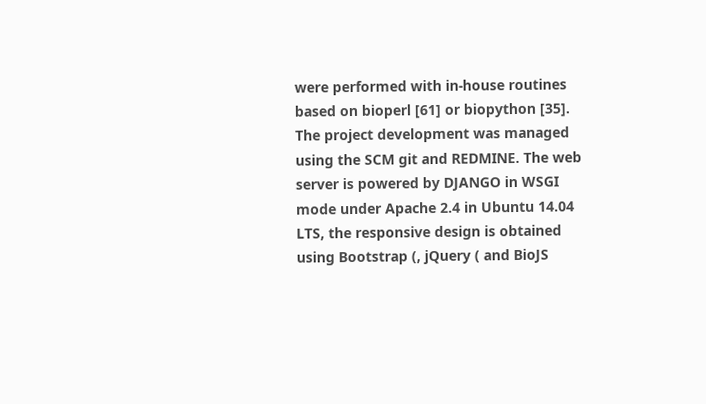were performed with in-house routines based on bioperl [61] or biopython [35]. The project development was managed using the SCM git and REDMINE. The web server is powered by DJANGO in WSGI mode under Apache 2.4 in Ubuntu 14.04 LTS, the responsive design is obtained using Bootstrap (, jQuery ( and BioJS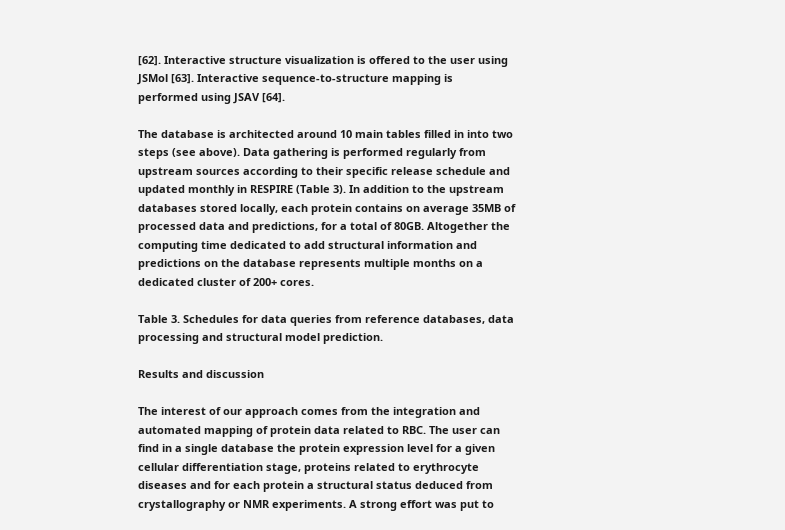[62]. Interactive structure visualization is offered to the user using JSMol [63]. Interactive sequence-to-structure mapping is performed using JSAV [64].

The database is architected around 10 main tables filled in into two steps (see above). Data gathering is performed regularly from upstream sources according to their specific release schedule and updated monthly in RESPIRE (Table 3). In addition to the upstream databases stored locally, each protein contains on average 35MB of processed data and predictions, for a total of 80GB. Altogether the computing time dedicated to add structural information and predictions on the database represents multiple months on a dedicated cluster of 200+ cores.

Table 3. Schedules for data queries from reference databases, data processing and structural model prediction.

Results and discussion

The interest of our approach comes from the integration and automated mapping of protein data related to RBC. The user can find in a single database the protein expression level for a given cellular differentiation stage, proteins related to erythrocyte diseases and for each protein a structural status deduced from crystallography or NMR experiments. A strong effort was put to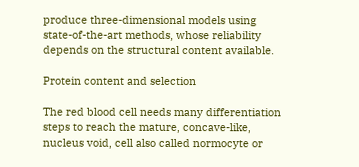produce three-dimensional models using state-of-the-art methods, whose reliability depends on the structural content available.

Protein content and selection

The red blood cell needs many differentiation steps to reach the mature, concave-like, nucleus void, cell also called normocyte or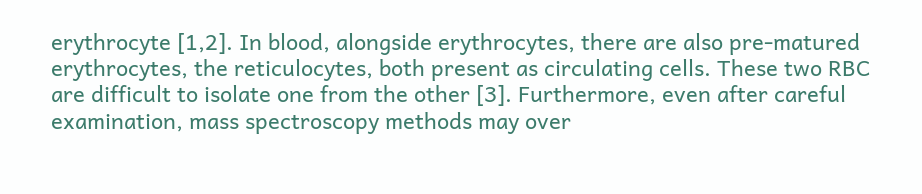erythrocyte [1,2]. In blood, alongside erythrocytes, there are also pre-matured erythrocytes, the reticulocytes, both present as circulating cells. These two RBC are difficult to isolate one from the other [3]. Furthermore, even after careful examination, mass spectroscopy methods may over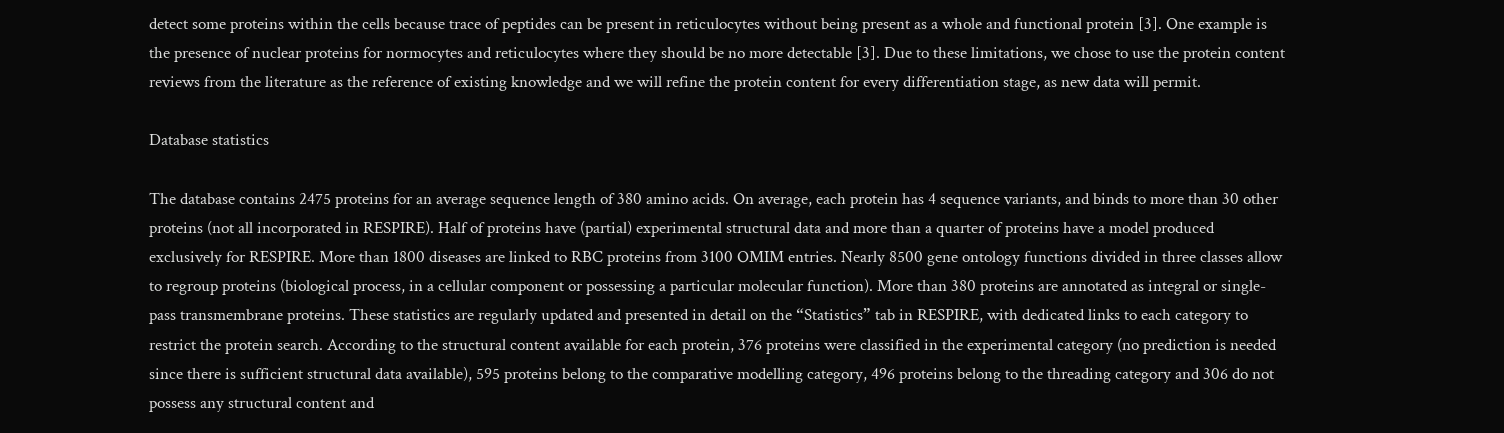detect some proteins within the cells because trace of peptides can be present in reticulocytes without being present as a whole and functional protein [3]. One example is the presence of nuclear proteins for normocytes and reticulocytes where they should be no more detectable [3]. Due to these limitations, we chose to use the protein content reviews from the literature as the reference of existing knowledge and we will refine the protein content for every differentiation stage, as new data will permit.

Database statistics

The database contains 2475 proteins for an average sequence length of 380 amino acids. On average, each protein has 4 sequence variants, and binds to more than 30 other proteins (not all incorporated in RESPIRE). Half of proteins have (partial) experimental structural data and more than a quarter of proteins have a model produced exclusively for RESPIRE. More than 1800 diseases are linked to RBC proteins from 3100 OMIM entries. Nearly 8500 gene ontology functions divided in three classes allow to regroup proteins (biological process, in a cellular component or possessing a particular molecular function). More than 380 proteins are annotated as integral or single-pass transmembrane proteins. These statistics are regularly updated and presented in detail on the “Statistics” tab in RESPIRE, with dedicated links to each category to restrict the protein search. According to the structural content available for each protein, 376 proteins were classified in the experimental category (no prediction is needed since there is sufficient structural data available), 595 proteins belong to the comparative modelling category, 496 proteins belong to the threading category and 306 do not possess any structural content and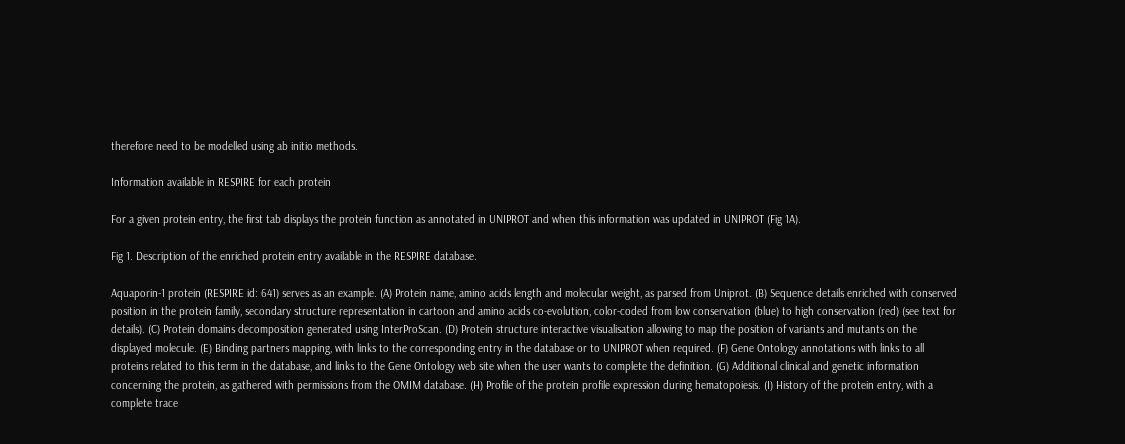therefore need to be modelled using ab initio methods.

Information available in RESPIRE for each protein

For a given protein entry, the first tab displays the protein function as annotated in UNIPROT and when this information was updated in UNIPROT (Fig 1A).

Fig 1. Description of the enriched protein entry available in the RESPIRE database.

Aquaporin-1 protein (RESPIRE id: 641) serves as an example. (A) Protein name, amino acids length and molecular weight, as parsed from Uniprot. (B) Sequence details enriched with conserved position in the protein family, secondary structure representation in cartoon and amino acids co-evolution, color-coded from low conservation (blue) to high conservation (red) (see text for details). (C) Protein domains decomposition generated using InterProScan. (D) Protein structure interactive visualisation allowing to map the position of variants and mutants on the displayed molecule. (E) Binding partners mapping, with links to the corresponding entry in the database or to UNIPROT when required. (F) Gene Ontology annotations with links to all proteins related to this term in the database, and links to the Gene Ontology web site when the user wants to complete the definition. (G) Additional clinical and genetic information concerning the protein, as gathered with permissions from the OMIM database. (H) Profile of the protein profile expression during hematopoiesis. (I) History of the protein entry, with a complete trace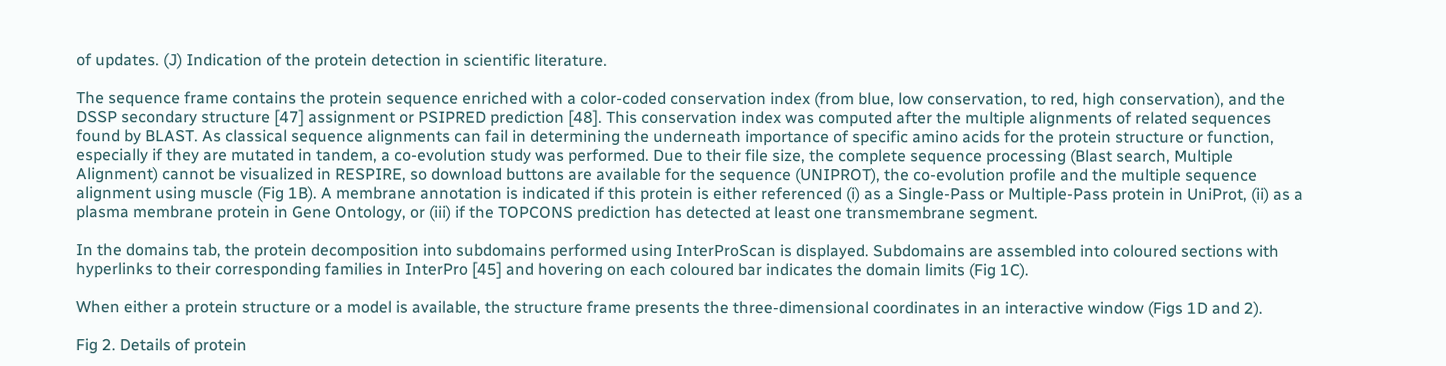of updates. (J) Indication of the protein detection in scientific literature.

The sequence frame contains the protein sequence enriched with a color-coded conservation index (from blue, low conservation, to red, high conservation), and the DSSP secondary structure [47] assignment or PSIPRED prediction [48]. This conservation index was computed after the multiple alignments of related sequences found by BLAST. As classical sequence alignments can fail in determining the underneath importance of specific amino acids for the protein structure or function, especially if they are mutated in tandem, a co-evolution study was performed. Due to their file size, the complete sequence processing (Blast search, Multiple Alignment) cannot be visualized in RESPIRE, so download buttons are available for the sequence (UNIPROT), the co-evolution profile and the multiple sequence alignment using muscle (Fig 1B). A membrane annotation is indicated if this protein is either referenced (i) as a Single-Pass or Multiple-Pass protein in UniProt, (ii) as a plasma membrane protein in Gene Ontology, or (iii) if the TOPCONS prediction has detected at least one transmembrane segment.

In the domains tab, the protein decomposition into subdomains performed using InterProScan is displayed. Subdomains are assembled into coloured sections with hyperlinks to their corresponding families in InterPro [45] and hovering on each coloured bar indicates the domain limits (Fig 1C).

When either a protein structure or a model is available, the structure frame presents the three-dimensional coordinates in an interactive window (Figs 1D and 2).

Fig 2. Details of protein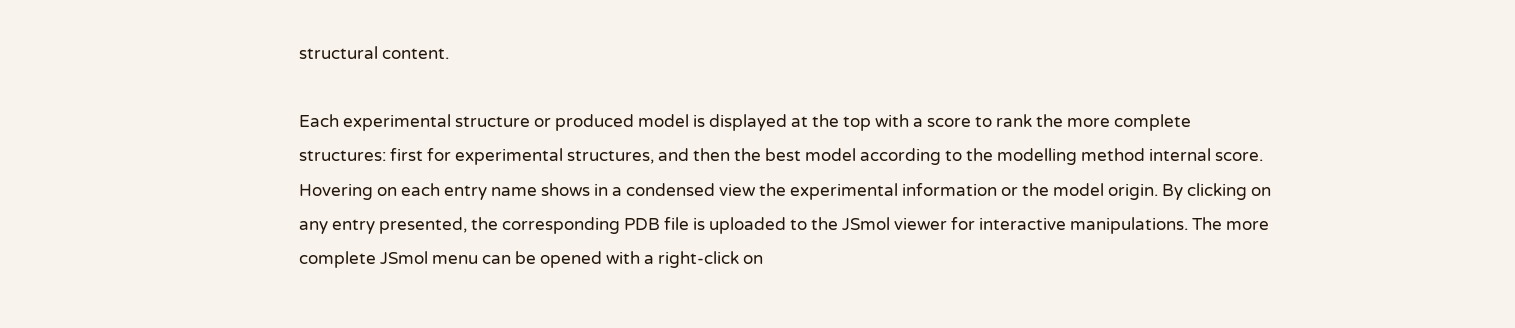structural content.

Each experimental structure or produced model is displayed at the top with a score to rank the more complete structures: first for experimental structures, and then the best model according to the modelling method internal score. Hovering on each entry name shows in a condensed view the experimental information or the model origin. By clicking on any entry presented, the corresponding PDB file is uploaded to the JSmol viewer for interactive manipulations. The more complete JSmol menu can be opened with a right-click on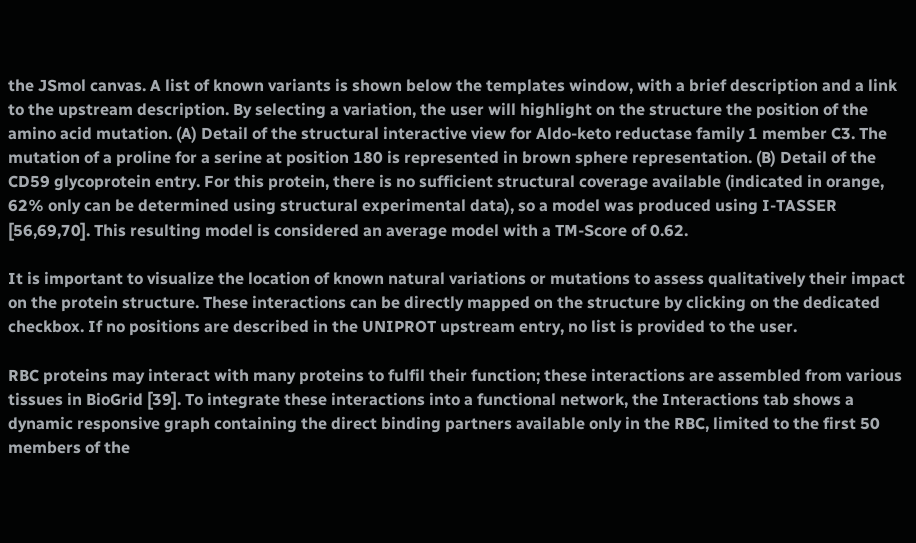the JSmol canvas. A list of known variants is shown below the templates window, with a brief description and a link to the upstream description. By selecting a variation, the user will highlight on the structure the position of the amino acid mutation. (A) Detail of the structural interactive view for Aldo-keto reductase family 1 member C3. The mutation of a proline for a serine at position 180 is represented in brown sphere representation. (B) Detail of the CD59 glycoprotein entry. For this protein, there is no sufficient structural coverage available (indicated in orange, 62% only can be determined using structural experimental data), so a model was produced using I-TASSER [56,69,70]. This resulting model is considered an average model with a TM-Score of 0.62.

It is important to visualize the location of known natural variations or mutations to assess qualitatively their impact on the protein structure. These interactions can be directly mapped on the structure by clicking on the dedicated checkbox. If no positions are described in the UNIPROT upstream entry, no list is provided to the user.

RBC proteins may interact with many proteins to fulfil their function; these interactions are assembled from various tissues in BioGrid [39]. To integrate these interactions into a functional network, the Interactions tab shows a dynamic responsive graph containing the direct binding partners available only in the RBC, limited to the first 50 members of the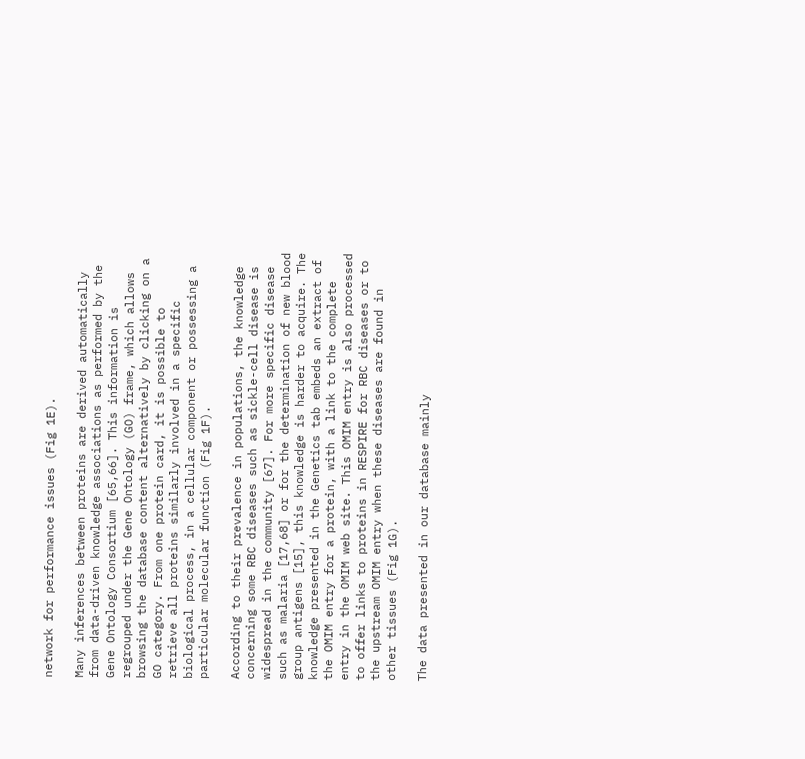network for performance issues (Fig 1E).

Many inferences between proteins are derived automatically from data-driven knowledge associations as performed by the Gene Ontology Consortium [65,66]. This information is regrouped under the Gene Ontology (GO) frame, which allows browsing the database content alternatively by clicking on a GO category. From one protein card, it is possible to retrieve all proteins similarly involved in a specific biological process, in a cellular component or possessing a particular molecular function (Fig 1F).

According to their prevalence in populations, the knowledge concerning some RBC diseases such as sickle-cell disease is widespread in the community [67]. For more specific disease such as malaria [17,68] or for the determination of new blood group antigens [15], this knowledge is harder to acquire. The knowledge presented in the Genetics tab embeds an extract of the OMIM entry for a protein, with a link to the complete entry in the OMIM web site. This OMIM entry is also processed to offer links to proteins in RESPIRE for RBC diseases or to the upstream OMIM entry when these diseases are found in other tissues (Fig 1G).

The data presented in our database mainly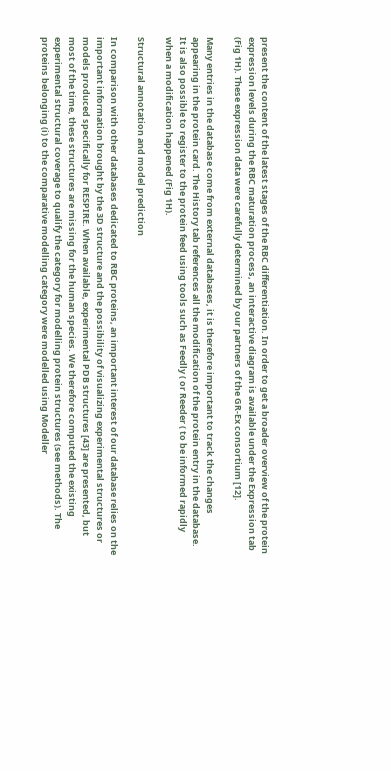present the content of the latest stages of the RBC differentiation. In order to get a broader overview of the protein expression levels during the RBC maturation process, an interactive diagram is available under the Expression tab (Fig 1H). These expression data were carefully determined by our partners of the GR-Ex consortium [12].

Many entries in the database come from external databases, it is therefore important to track the changes appearing in the protein card. The History tab references all the modification of the protein entry in the database. It is also possible to register to the protein feed using tools such as Feedly ( or Reeder ( to be informed rapidly when a modification happened (Fig 1H).

Structural annotation and model prediction

In comparison with other databases dedicated to RBC proteins, an important interest of our database relies on the important information brought by the 3D structure and the possibility of visualizing experimental structures or models produced specifically for RESPIRE. When available, experimental PDB structures [43] are presented, but most of the time, these structures are missing for the human species. We therefore computed the existing experimental structural coverage to qualify the category for modelling protein structures (see methods). The proteins belonging (i) to the comparative modelling category were modelled using Modeller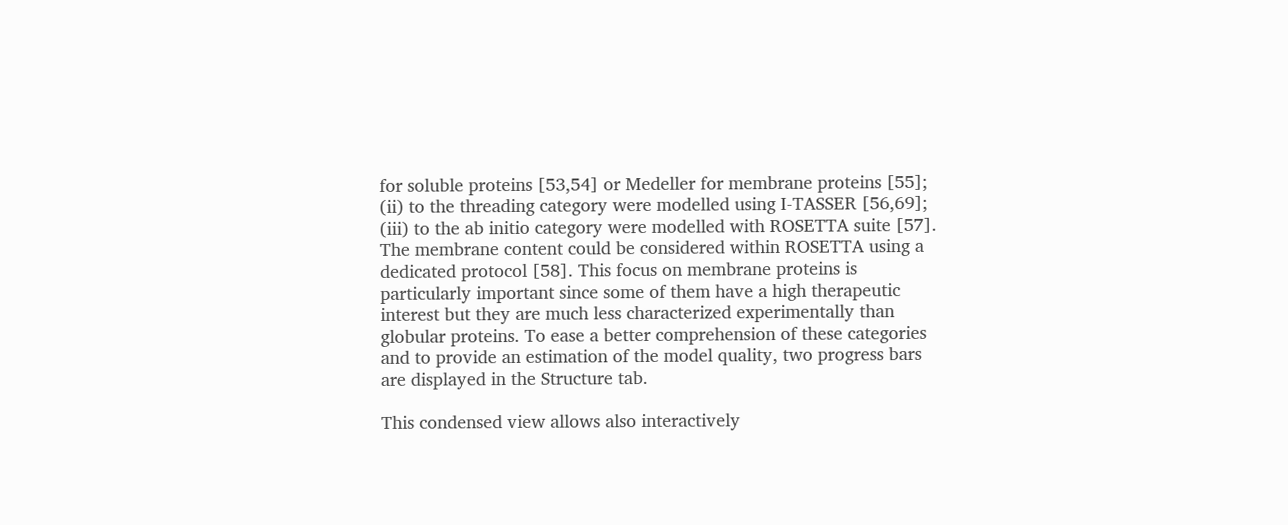for soluble proteins [53,54] or Medeller for membrane proteins [55]; (ii) to the threading category were modelled using I-TASSER [56,69]; (iii) to the ab initio category were modelled with ROSETTA suite [57]. The membrane content could be considered within ROSETTA using a dedicated protocol [58]. This focus on membrane proteins is particularly important since some of them have a high therapeutic interest but they are much less characterized experimentally than globular proteins. To ease a better comprehension of these categories and to provide an estimation of the model quality, two progress bars are displayed in the Structure tab.

This condensed view allows also interactively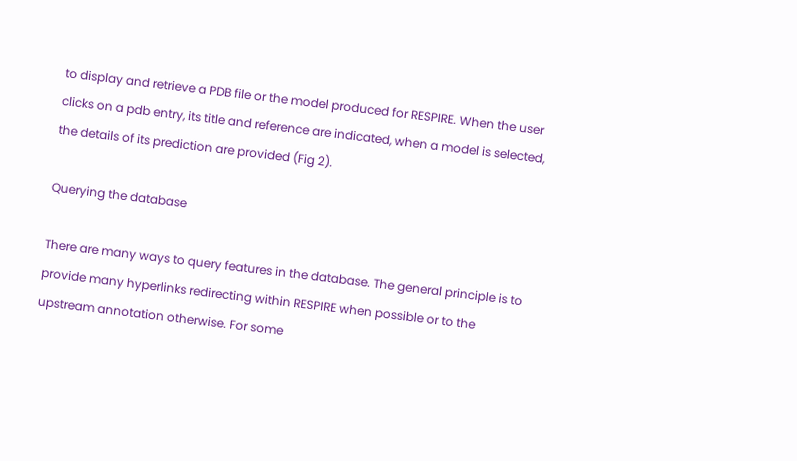to display and retrieve a PDB file or the model produced for RESPIRE. When the user clicks on a pdb entry, its title and reference are indicated, when a model is selected, the details of its prediction are provided (Fig 2).

Querying the database

There are many ways to query features in the database. The general principle is to provide many hyperlinks redirecting within RESPIRE when possible or to the upstream annotation otherwise. For some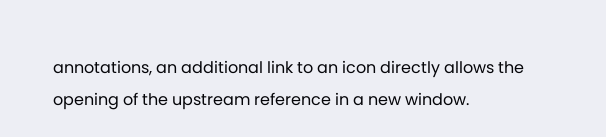annotations, an additional link to an icon directly allows the opening of the upstream reference in a new window.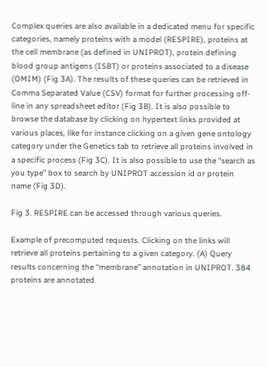Complex queries are also available in a dedicated menu for specific categories, namely proteins with a model (RESPIRE), proteins at the cell membrane (as defined in UNIPROT), protein defining blood group antigens (ISBT) or proteins associated to a disease (OMIM) (Fig 3A). The results of these queries can be retrieved in Comma Separated Value (CSV) format for further processing off-line in any spreadsheet editor (Fig 3B). It is also possible to browse the database by clicking on hypertext links provided at various places, like for instance clicking on a given gene ontology category under the Genetics tab to retrieve all proteins involved in a specific process (Fig 3C). It is also possible to use the “search as you type” box to search by UNIPROT accession id or protein name (Fig 3D).

Fig 3. RESPIRE can be accessed through various queries.

Example of precomputed requests. Clicking on the links will retrieve all proteins pertaining to a given category. (A) Query results concerning the “membrane” annotation in UNIPROT. 384 proteins are annotated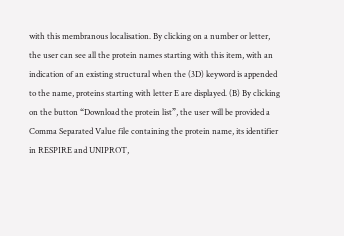with this membranous localisation. By clicking on a number or letter, the user can see all the protein names starting with this item, with an indication of an existing structural when the (3D) keyword is appended to the name, proteins starting with letter E are displayed. (B) By clicking on the button “Download the protein list”, the user will be provided a Comma Separated Value file containing the protein name, its identifier in RESPIRE and UNIPROT,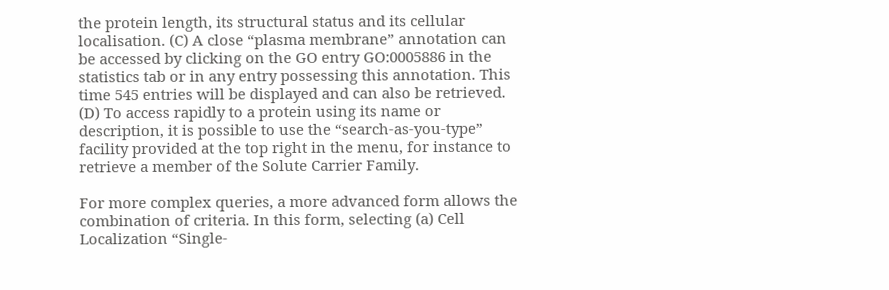the protein length, its structural status and its cellular localisation. (C) A close “plasma membrane” annotation can be accessed by clicking on the GO entry GO:0005886 in the statistics tab or in any entry possessing this annotation. This time 545 entries will be displayed and can also be retrieved. (D) To access rapidly to a protein using its name or description, it is possible to use the “search-as-you-type” facility provided at the top right in the menu, for instance to retrieve a member of the Solute Carrier Family.

For more complex queries, a more advanced form allows the combination of criteria. In this form, selecting (a) Cell Localization “Single-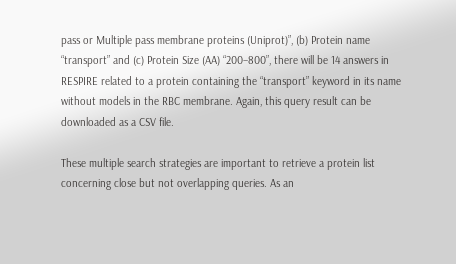pass or Multiple pass membrane proteins (Uniprot)”, (b) Protein name “transport” and (c) Protein Size (AA) “200–800”, there will be 14 answers in RESPIRE related to a protein containing the “transport” keyword in its name without models in the RBC membrane. Again, this query result can be downloaded as a CSV file.

These multiple search strategies are important to retrieve a protein list concerning close but not overlapping queries. As an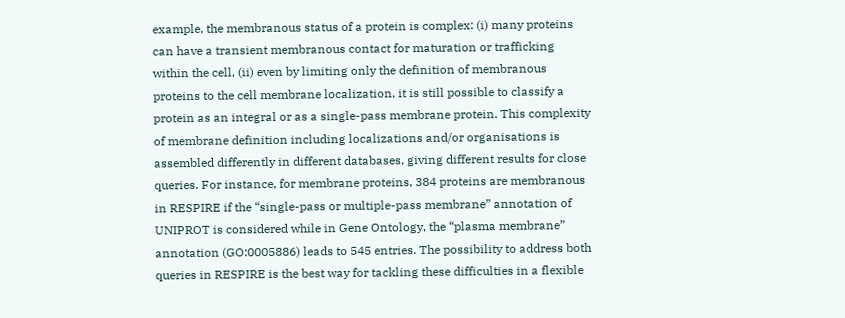example, the membranous status of a protein is complex: (i) many proteins can have a transient membranous contact for maturation or trafficking within the cell, (ii) even by limiting only the definition of membranous proteins to the cell membrane localization, it is still possible to classify a protein as an integral or as a single-pass membrane protein. This complexity of membrane definition including localizations and/or organisations is assembled differently in different databases, giving different results for close queries. For instance, for membrane proteins, 384 proteins are membranous in RESPIRE if the “single-pass or multiple-pass membrane” annotation of UNIPROT is considered while in Gene Ontology, the “plasma membrane” annotation (GO:0005886) leads to 545 entries. The possibility to address both queries in RESPIRE is the best way for tackling these difficulties in a flexible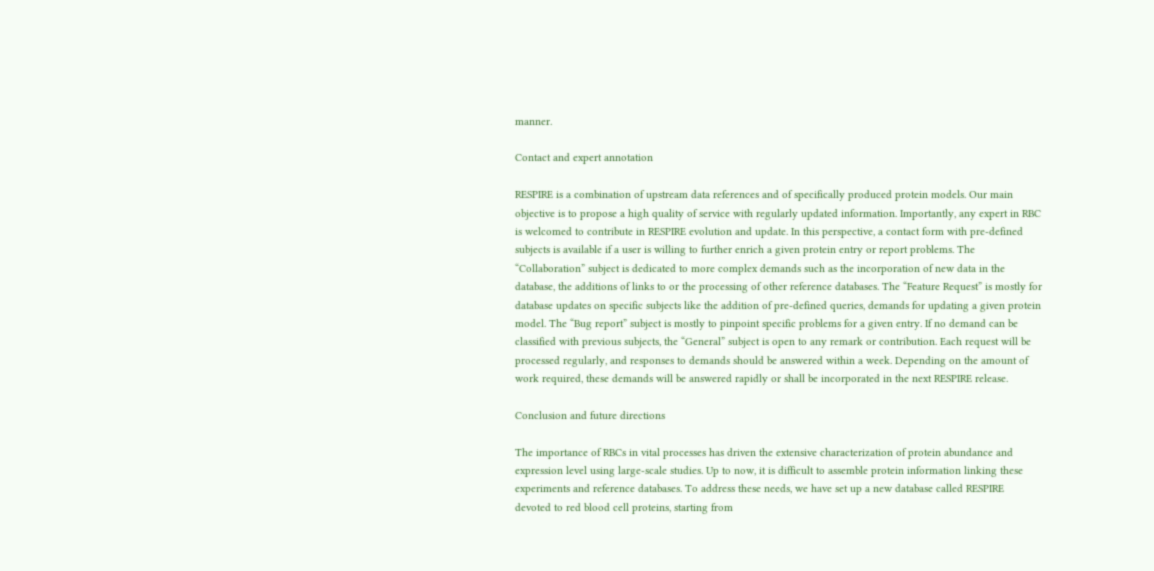manner.

Contact and expert annotation

RESPIRE is a combination of upstream data references and of specifically produced protein models. Our main objective is to propose a high quality of service with regularly updated information. Importantly, any expert in RBC is welcomed to contribute in RESPIRE evolution and update. In this perspective, a contact form with pre-defined subjects is available if a user is willing to further enrich a given protein entry or report problems. The “Collaboration” subject is dedicated to more complex demands such as the incorporation of new data in the database, the additions of links to or the processing of other reference databases. The “Feature Request” is mostly for database updates on specific subjects like the addition of pre-defined queries, demands for updating a given protein model. The “Bug report” subject is mostly to pinpoint specific problems for a given entry. If no demand can be classified with previous subjects, the “General” subject is open to any remark or contribution. Each request will be processed regularly, and responses to demands should be answered within a week. Depending on the amount of work required, these demands will be answered rapidly or shall be incorporated in the next RESPIRE release.

Conclusion and future directions

The importance of RBCs in vital processes has driven the extensive characterization of protein abundance and expression level using large-scale studies. Up to now, it is difficult to assemble protein information linking these experiments and reference databases. To address these needs, we have set up a new database called RESPIRE devoted to red blood cell proteins, starting from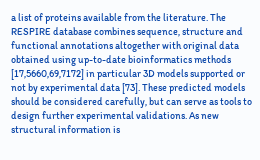a list of proteins available from the literature. The RESPIRE database combines sequence, structure and functional annotations altogether with original data obtained using up-to-date bioinformatics methods [17,5660,69,7172] in particular 3D models supported or not by experimental data [73]. These predicted models should be considered carefully, but can serve as tools to design further experimental validations. As new structural information is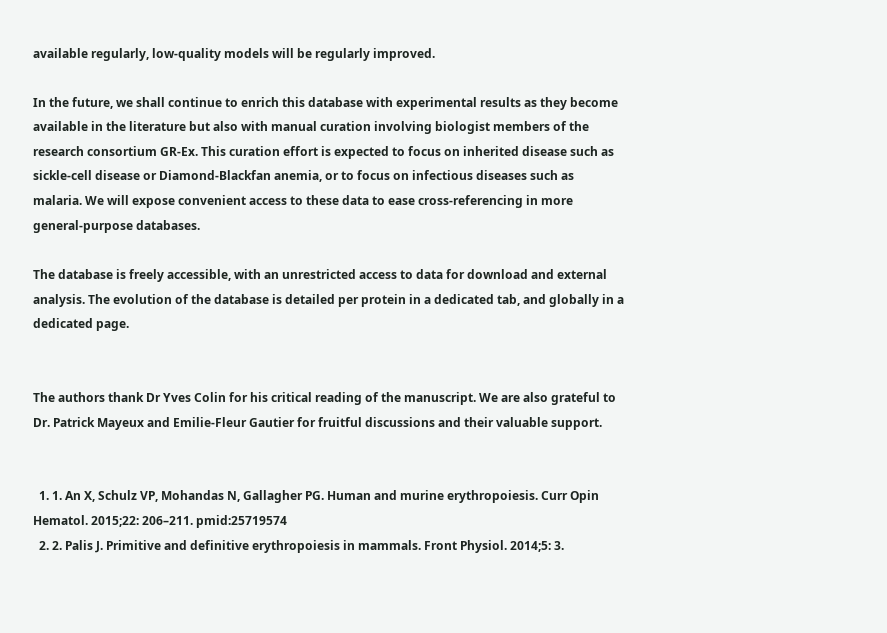available regularly, low-quality models will be regularly improved.

In the future, we shall continue to enrich this database with experimental results as they become available in the literature but also with manual curation involving biologist members of the research consortium GR-Ex. This curation effort is expected to focus on inherited disease such as sickle-cell disease or Diamond-Blackfan anemia, or to focus on infectious diseases such as malaria. We will expose convenient access to these data to ease cross-referencing in more general-purpose databases.

The database is freely accessible, with an unrestricted access to data for download and external analysis. The evolution of the database is detailed per protein in a dedicated tab, and globally in a dedicated page.


The authors thank Dr Yves Colin for his critical reading of the manuscript. We are also grateful to Dr. Patrick Mayeux and Emilie-Fleur Gautier for fruitful discussions and their valuable support.


  1. 1. An X, Schulz VP, Mohandas N, Gallagher PG. Human and murine erythropoiesis. Curr Opin Hematol. 2015;22: 206–211. pmid:25719574
  2. 2. Palis J. Primitive and definitive erythropoiesis in mammals. Front Physiol. 2014;5: 3.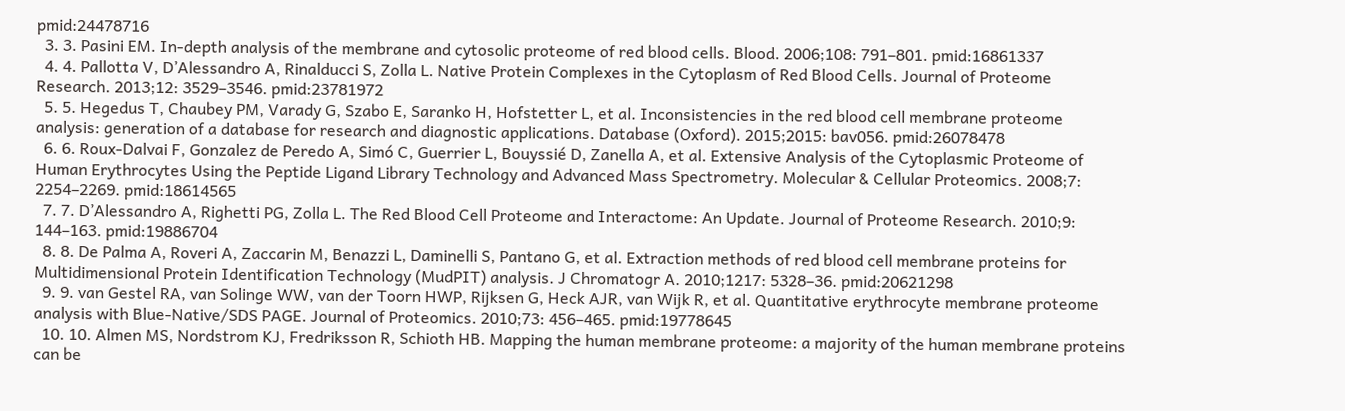pmid:24478716
  3. 3. Pasini EM. In-depth analysis of the membrane and cytosolic proteome of red blood cells. Blood. 2006;108: 791–801. pmid:16861337
  4. 4. Pallotta V, D’Alessandro A, Rinalducci S, Zolla L. Native Protein Complexes in the Cytoplasm of Red Blood Cells. Journal of Proteome Research. 2013;12: 3529–3546. pmid:23781972
  5. 5. Hegedus T, Chaubey PM, Varady G, Szabo E, Saranko H, Hofstetter L, et al. Inconsistencies in the red blood cell membrane proteome analysis: generation of a database for research and diagnostic applications. Database (Oxford). 2015;2015: bav056. pmid:26078478
  6. 6. Roux-Dalvai F, Gonzalez de Peredo A, Simó C, Guerrier L, Bouyssié D, Zanella A, et al. Extensive Analysis of the Cytoplasmic Proteome of Human Erythrocytes Using the Peptide Ligand Library Technology and Advanced Mass Spectrometry. Molecular & Cellular Proteomics. 2008;7: 2254–2269. pmid:18614565
  7. 7. D’Alessandro A, Righetti PG, Zolla L. The Red Blood Cell Proteome and Interactome: An Update. Journal of Proteome Research. 2010;9: 144–163. pmid:19886704
  8. 8. De Palma A, Roveri A, Zaccarin M, Benazzi L, Daminelli S, Pantano G, et al. Extraction methods of red blood cell membrane proteins for Multidimensional Protein Identification Technology (MudPIT) analysis. J Chromatogr A. 2010;1217: 5328–36. pmid:20621298
  9. 9. van Gestel RA, van Solinge WW, van der Toorn HWP, Rijksen G, Heck AJR, van Wijk R, et al. Quantitative erythrocyte membrane proteome analysis with Blue-Native/SDS PAGE. Journal of Proteomics. 2010;73: 456–465. pmid:19778645
  10. 10. Almen MS, Nordstrom KJ, Fredriksson R, Schioth HB. Mapping the human membrane proteome: a majority of the human membrane proteins can be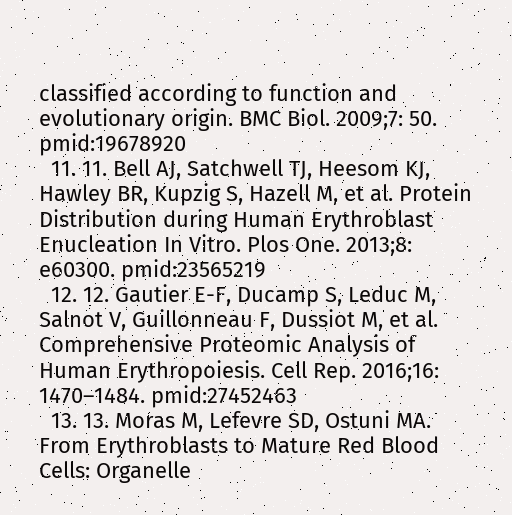classified according to function and evolutionary origin. BMC Biol. 2009;7: 50. pmid:19678920
  11. 11. Bell AJ, Satchwell TJ, Heesom KJ, Hawley BR, Kupzig S, Hazell M, et al. Protein Distribution during Human Erythroblast Enucleation In Vitro. Plos One. 2013;8: e60300. pmid:23565219
  12. 12. Gautier E-F, Ducamp S, Leduc M, Salnot V, Guillonneau F, Dussiot M, et al. Comprehensive Proteomic Analysis of Human Erythropoiesis. Cell Rep. 2016;16: 1470–1484. pmid:27452463
  13. 13. Moras M, Lefevre SD, Ostuni MA. From Erythroblasts to Mature Red Blood Cells: Organelle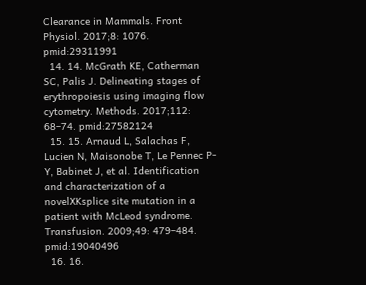Clearance in Mammals. Front Physiol. 2017;8: 1076. pmid:29311991
  14. 14. McGrath KE, Catherman SC, Palis J. Delineating stages of erythropoiesis using imaging flow cytometry. Methods. 2017;112: 68–74. pmid:27582124
  15. 15. Arnaud L, Salachas F, Lucien N, Maisonobe T, Le Pennec P-Y, Babinet J, et al. Identification and characterization of a novelXKsplice site mutation in a patient with McLeod syndrome. Transfusion. 2009;49: 479–484. pmid:19040496
  16. 16.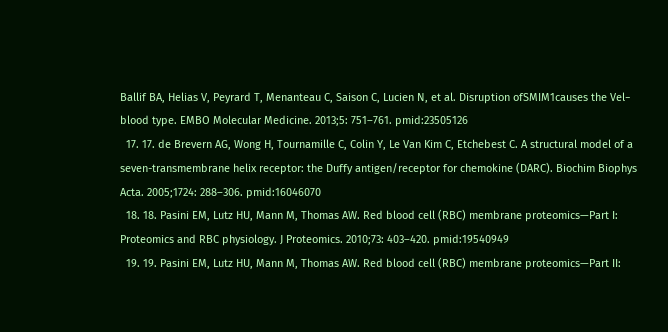Ballif BA, Helias V, Peyrard T, Menanteau C, Saison C, Lucien N, et al. Disruption ofSMIM1causes the Vel− blood type. EMBO Molecular Medicine. 2013;5: 751–761. pmid:23505126
  17. 17. de Brevern AG, Wong H, Tournamille C, Colin Y, Le Van Kim C, Etchebest C. A structural model of a seven-transmembrane helix receptor: the Duffy antigen/receptor for chemokine (DARC). Biochim Biophys Acta. 2005;1724: 288–306. pmid:16046070
  18. 18. Pasini EM, Lutz HU, Mann M, Thomas AW. Red blood cell (RBC) membrane proteomics—Part I: Proteomics and RBC physiology. J Proteomics. 2010;73: 403–420. pmid:19540949
  19. 19. Pasini EM, Lutz HU, Mann M, Thomas AW. Red blood cell (RBC) membrane proteomics—Part II: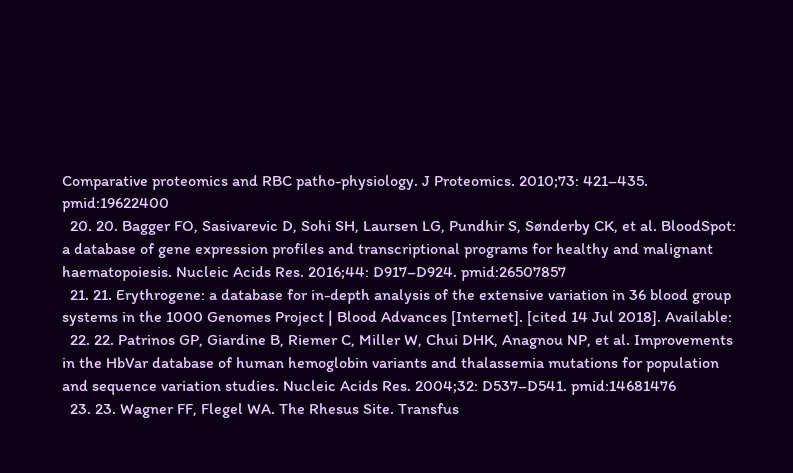Comparative proteomics and RBC patho-physiology. J Proteomics. 2010;73: 421–435. pmid:19622400
  20. 20. Bagger FO, Sasivarevic D, Sohi SH, Laursen LG, Pundhir S, Sønderby CK, et al. BloodSpot: a database of gene expression profiles and transcriptional programs for healthy and malignant haematopoiesis. Nucleic Acids Res. 2016;44: D917–D924. pmid:26507857
  21. 21. Erythrogene: a database for in-depth analysis of the extensive variation in 36 blood group systems in the 1000 Genomes Project | Blood Advances [Internet]. [cited 14 Jul 2018]. Available:
  22. 22. Patrinos GP, Giardine B, Riemer C, Miller W, Chui DHK, Anagnou NP, et al. Improvements in the HbVar database of human hemoglobin variants and thalassemia mutations for population and sequence variation studies. Nucleic Acids Res. 2004;32: D537–D541. pmid:14681476
  23. 23. Wagner FF, Flegel WA. The Rhesus Site. Transfus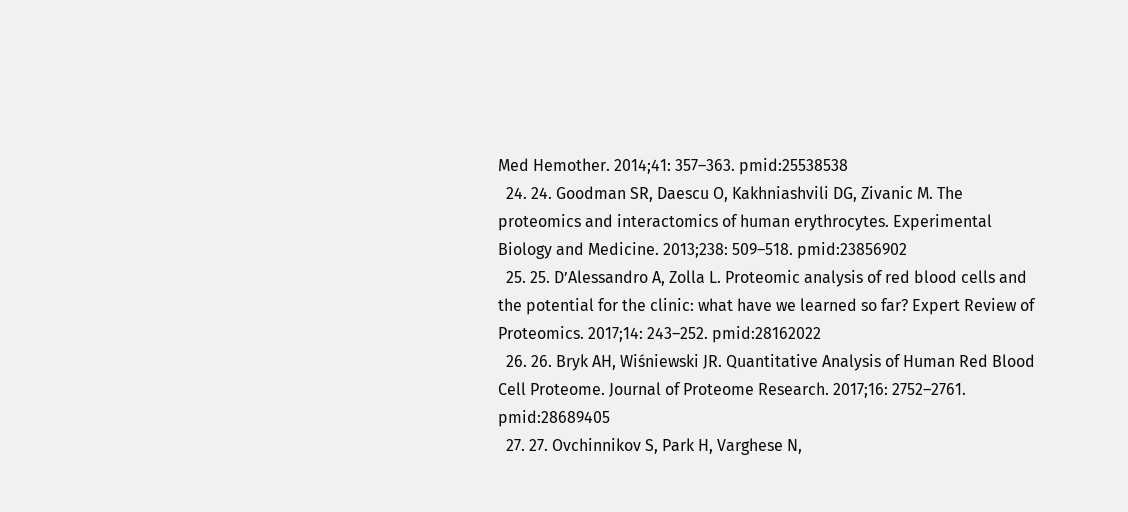Med Hemother. 2014;41: 357–363. pmid:25538538
  24. 24. Goodman SR, Daescu O, Kakhniashvili DG, Zivanic M. The proteomics and interactomics of human erythrocytes. Experimental Biology and Medicine. 2013;238: 509–518. pmid:23856902
  25. 25. D’Alessandro A, Zolla L. Proteomic analysis of red blood cells and the potential for the clinic: what have we learned so far? Expert Review of Proteomics. 2017;14: 243–252. pmid:28162022
  26. 26. Bryk AH, Wiśniewski JR. Quantitative Analysis of Human Red Blood Cell Proteome. Journal of Proteome Research. 2017;16: 2752–2761. pmid:28689405
  27. 27. Ovchinnikov S, Park H, Varghese N,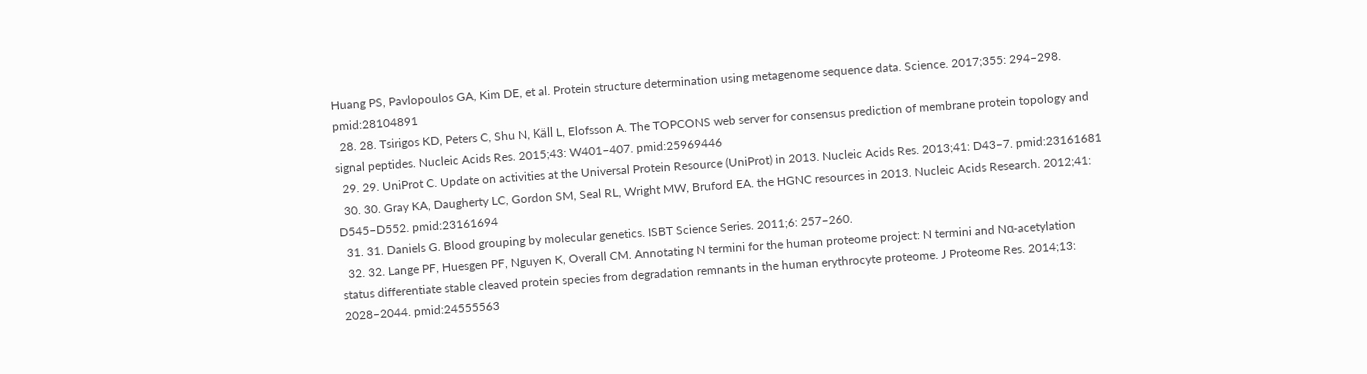Huang PS, Pavlopoulos GA, Kim DE, et al. Protein structure determination using metagenome sequence data. Science. 2017;355: 294–298. pmid:28104891
  28. 28. Tsirigos KD, Peters C, Shu N, Käll L, Elofsson A. The TOPCONS web server for consensus prediction of membrane protein topology and signal peptides. Nucleic Acids Res. 2015;43: W401–407. pmid:25969446
  29. 29. UniProt C. Update on activities at the Universal Protein Resource (UniProt) in 2013. Nucleic Acids Res. 2013;41: D43–7. pmid:23161681
  30. 30. Gray KA, Daugherty LC, Gordon SM, Seal RL, Wright MW, Bruford EA. the HGNC resources in 2013. Nucleic Acids Research. 2012;41: D545–D552. pmid:23161694
  31. 31. Daniels G. Blood grouping by molecular genetics. ISBT Science Series. 2011;6: 257–260.
  32. 32. Lange PF, Huesgen PF, Nguyen K, Overall CM. Annotating N termini for the human proteome project: N termini and Nα-acetylation status differentiate stable cleaved protein species from degradation remnants in the human erythrocyte proteome. J Proteome Res. 2014;13: 2028–2044. pmid:24555563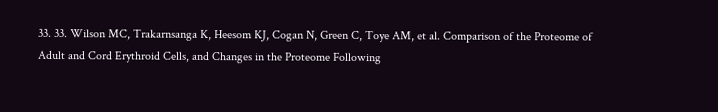33. 33. Wilson MC, Trakarnsanga K, Heesom KJ, Cogan N, Green C, Toye AM, et al. Comparison of the Proteome of Adult and Cord Erythroid Cells, and Changes in the Proteome Following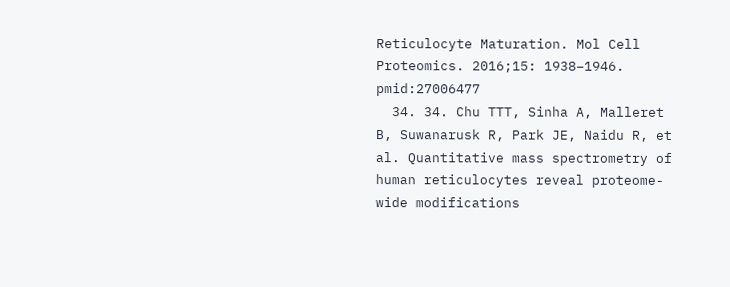Reticulocyte Maturation. Mol Cell Proteomics. 2016;15: 1938–1946. pmid:27006477
  34. 34. Chu TTT, Sinha A, Malleret B, Suwanarusk R, Park JE, Naidu R, et al. Quantitative mass spectrometry of human reticulocytes reveal proteome-wide modifications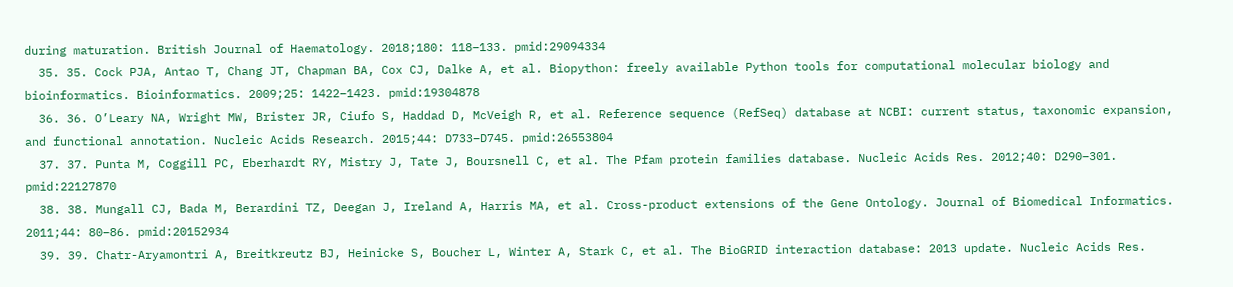during maturation. British Journal of Haematology. 2018;180: 118–133. pmid:29094334
  35. 35. Cock PJA, Antao T, Chang JT, Chapman BA, Cox CJ, Dalke A, et al. Biopython: freely available Python tools for computational molecular biology and bioinformatics. Bioinformatics. 2009;25: 1422–1423. pmid:19304878
  36. 36. O’Leary NA, Wright MW, Brister JR, Ciufo S, Haddad D, McVeigh R, et al. Reference sequence (RefSeq) database at NCBI: current status, taxonomic expansion, and functional annotation. Nucleic Acids Research. 2015;44: D733–D745. pmid:26553804
  37. 37. Punta M, Coggill PC, Eberhardt RY, Mistry J, Tate J, Boursnell C, et al. The Pfam protein families database. Nucleic Acids Res. 2012;40: D290–301. pmid:22127870
  38. 38. Mungall CJ, Bada M, Berardini TZ, Deegan J, Ireland A, Harris MA, et al. Cross-product extensions of the Gene Ontology. Journal of Biomedical Informatics. 2011;44: 80–86. pmid:20152934
  39. 39. Chatr-Aryamontri A, Breitkreutz BJ, Heinicke S, Boucher L, Winter A, Stark C, et al. The BioGRID interaction database: 2013 update. Nucleic Acids Res.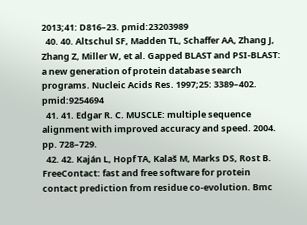2013;41: D816–23. pmid:23203989
  40. 40. Altschul SF, Madden TL, Schaffer AA, Zhang J, Zhang Z, Miller W, et al. Gapped BLAST and PSI-BLAST: a new generation of protein database search programs. Nucleic Acids Res. 1997;25: 3389–402. pmid:9254694
  41. 41. Edgar R. C. MUSCLE: multiple sequence alignment with improved accuracy and speed. 2004. pp. 728–729.
  42. 42. Kaján L, Hopf TA, Kalaš M, Marks DS, Rost B. FreeContact: fast and free software for protein contact prediction from residue co-evolution. Bmc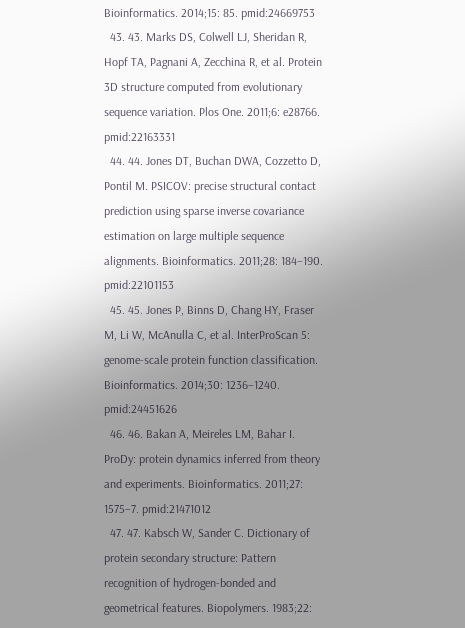Bioinformatics. 2014;15: 85. pmid:24669753
  43. 43. Marks DS, Colwell LJ, Sheridan R, Hopf TA, Pagnani A, Zecchina R, et al. Protein 3D structure computed from evolutionary sequence variation. Plos One. 2011;6: e28766. pmid:22163331
  44. 44. Jones DT, Buchan DWA, Cozzetto D, Pontil M. PSICOV: precise structural contact prediction using sparse inverse covariance estimation on large multiple sequence alignments. Bioinformatics. 2011;28: 184–190. pmid:22101153
  45. 45. Jones P, Binns D, Chang HY, Fraser M, Li W, McAnulla C, et al. InterProScan 5: genome-scale protein function classification. Bioinformatics. 2014;30: 1236–1240. pmid:24451626
  46. 46. Bakan A, Meireles LM, Bahar I. ProDy: protein dynamics inferred from theory and experiments. Bioinformatics. 2011;27: 1575–7. pmid:21471012
  47. 47. Kabsch W, Sander C. Dictionary of protein secondary structure: Pattern recognition of hydrogen-bonded and geometrical features. Biopolymers. 1983;22: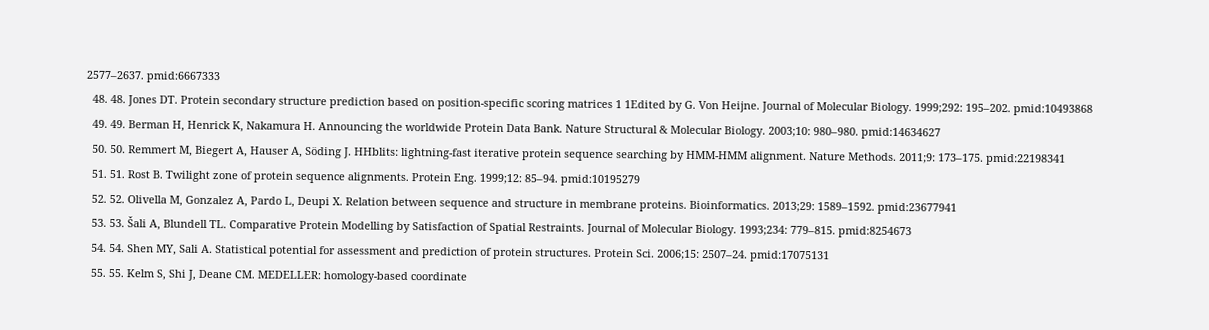2577–2637. pmid:6667333
  48. 48. Jones DT. Protein secondary structure prediction based on position-specific scoring matrices 1 1Edited by G. Von Heijne. Journal of Molecular Biology. 1999;292: 195–202. pmid:10493868
  49. 49. Berman H, Henrick K, Nakamura H. Announcing the worldwide Protein Data Bank. Nature Structural & Molecular Biology. 2003;10: 980–980. pmid:14634627
  50. 50. Remmert M, Biegert A, Hauser A, Söding J. HHblits: lightning-fast iterative protein sequence searching by HMM-HMM alignment. Nature Methods. 2011;9: 173–175. pmid:22198341
  51. 51. Rost B. Twilight zone of protein sequence alignments. Protein Eng. 1999;12: 85–94. pmid:10195279
  52. 52. Olivella M, Gonzalez A, Pardo L, Deupi X. Relation between sequence and structure in membrane proteins. Bioinformatics. 2013;29: 1589–1592. pmid:23677941
  53. 53. Šali A, Blundell TL. Comparative Protein Modelling by Satisfaction of Spatial Restraints. Journal of Molecular Biology. 1993;234: 779–815. pmid:8254673
  54. 54. Shen MY, Sali A. Statistical potential for assessment and prediction of protein structures. Protein Sci. 2006;15: 2507–24. pmid:17075131
  55. 55. Kelm S, Shi J, Deane CM. MEDELLER: homology-based coordinate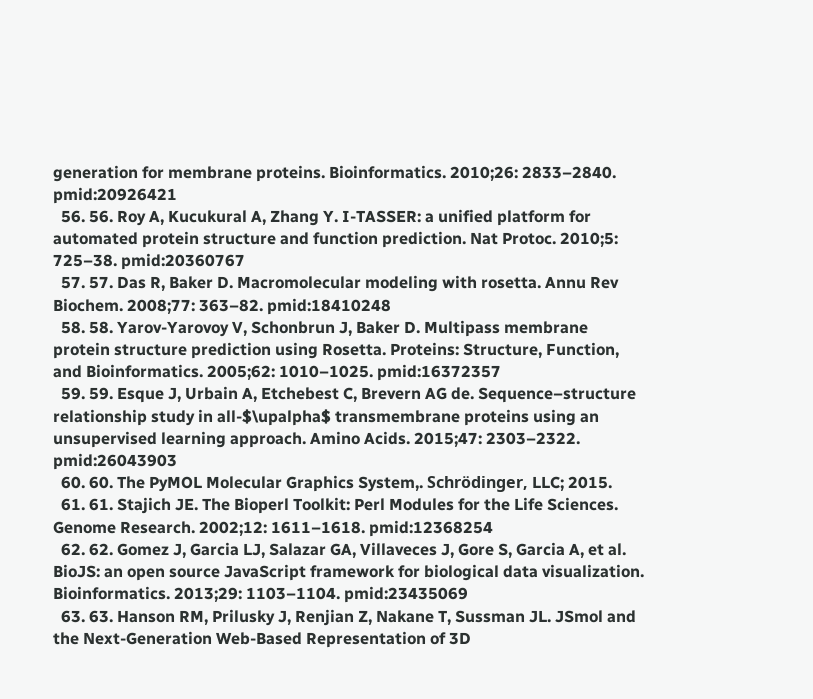generation for membrane proteins. Bioinformatics. 2010;26: 2833–2840. pmid:20926421
  56. 56. Roy A, Kucukural A, Zhang Y. I-TASSER: a unified platform for automated protein structure and function prediction. Nat Protoc. 2010;5: 725–38. pmid:20360767
  57. 57. Das R, Baker D. Macromolecular modeling with rosetta. Annu Rev Biochem. 2008;77: 363–82. pmid:18410248
  58. 58. Yarov-Yarovoy V, Schonbrun J, Baker D. Multipass membrane protein structure prediction using Rosetta. Proteins: Structure, Function, and Bioinformatics. 2005;62: 1010–1025. pmid:16372357
  59. 59. Esque J, Urbain A, Etchebest C, Brevern AG de. Sequence–structure relationship study in all-$\upalpha$ transmembrane proteins using an unsupervised learning approach. Amino Acids. 2015;47: 2303–2322. pmid:26043903
  60. 60. The PyMOL Molecular Graphics System,. Schrödinger, LLC; 2015.
  61. 61. Stajich JE. The Bioperl Toolkit: Perl Modules for the Life Sciences. Genome Research. 2002;12: 1611–1618. pmid:12368254
  62. 62. Gomez J, Garcia LJ, Salazar GA, Villaveces J, Gore S, Garcia A, et al. BioJS: an open source JavaScript framework for biological data visualization. Bioinformatics. 2013;29: 1103–1104. pmid:23435069
  63. 63. Hanson RM, Prilusky J, Renjian Z, Nakane T, Sussman JL. JSmol and the Next-Generation Web-Based Representation of 3D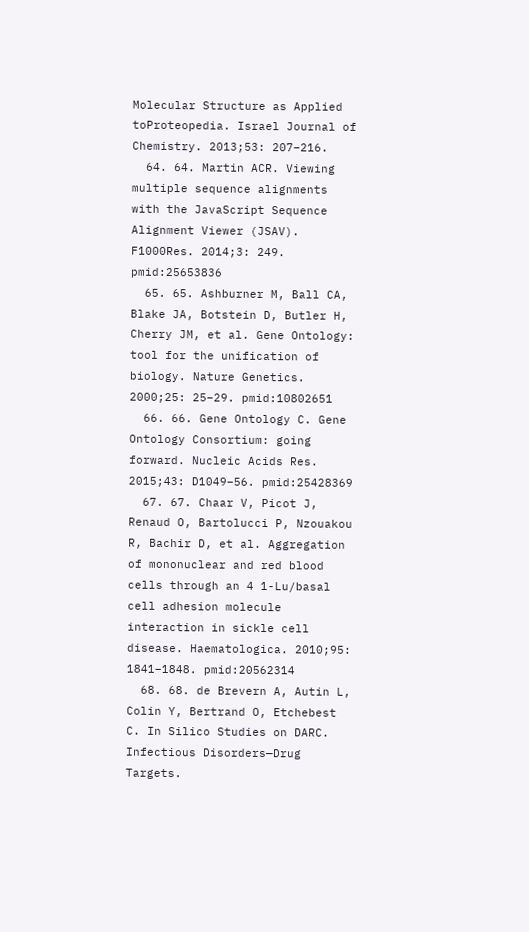Molecular Structure as Applied toProteopedia. Israel Journal of Chemistry. 2013;53: 207–216.
  64. 64. Martin ACR. Viewing multiple sequence alignments with the JavaScript Sequence Alignment Viewer (JSAV). F1000Res. 2014;3: 249. pmid:25653836
  65. 65. Ashburner M, Ball CA, Blake JA, Botstein D, Butler H, Cherry JM, et al. Gene Ontology: tool for the unification of biology. Nature Genetics. 2000;25: 25–29. pmid:10802651
  66. 66. Gene Ontology C. Gene Ontology Consortium: going forward. Nucleic Acids Res. 2015;43: D1049–56. pmid:25428369
  67. 67. Chaar V, Picot J, Renaud O, Bartolucci P, Nzouakou R, Bachir D, et al. Aggregation of mononuclear and red blood cells through an 4 1-Lu/basal cell adhesion molecule interaction in sickle cell disease. Haematologica. 2010;95: 1841–1848. pmid:20562314
  68. 68. de Brevern A, Autin L, Colin Y, Bertrand O, Etchebest C. In Silico Studies on DARC. Infectious Disorders—Drug Targets.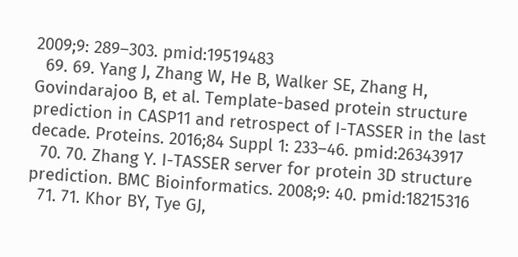2009;9: 289–303. pmid:19519483
  69. 69. Yang J, Zhang W, He B, Walker SE, Zhang H, Govindarajoo B, et al. Template-based protein structure prediction in CASP11 and retrospect of I-TASSER in the last decade. Proteins. 2016;84 Suppl 1: 233–46. pmid:26343917
  70. 70. Zhang Y. I-TASSER server for protein 3D structure prediction. BMC Bioinformatics. 2008;9: 40. pmid:18215316
  71. 71. Khor BY, Tye GJ,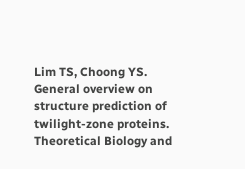Lim TS, Choong YS. General overview on structure prediction of twilight-zone proteins. Theoretical Biology and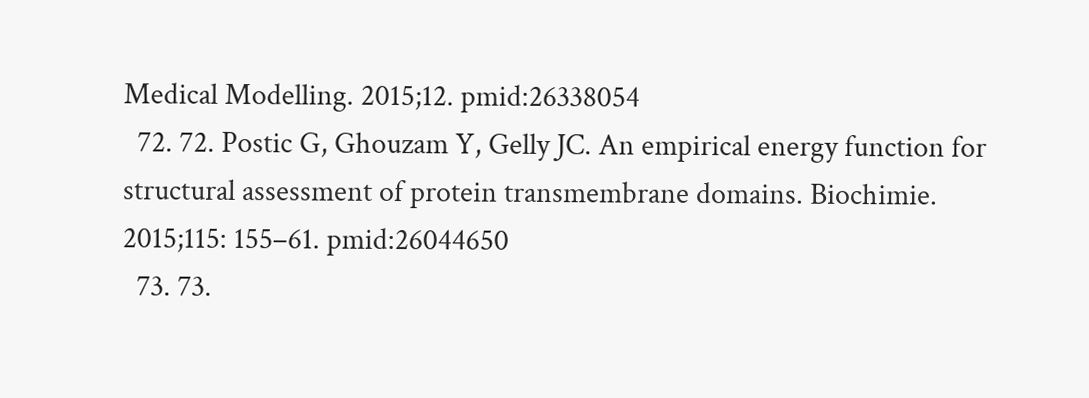Medical Modelling. 2015;12. pmid:26338054
  72. 72. Postic G, Ghouzam Y, Gelly JC. An empirical energy function for structural assessment of protein transmembrane domains. Biochimie. 2015;115: 155–61. pmid:26044650
  73. 73.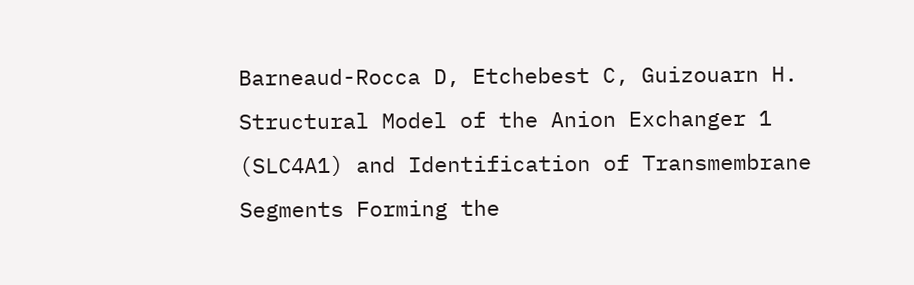Barneaud-Rocca D, Etchebest C, Guizouarn H. Structural Model of the Anion Exchanger 1 (SLC4A1) and Identification of Transmembrane Segments Forming the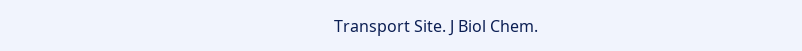Transport Site. J Biol Chem.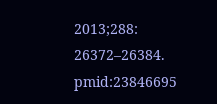2013;288: 26372–26384. pmid:23846695